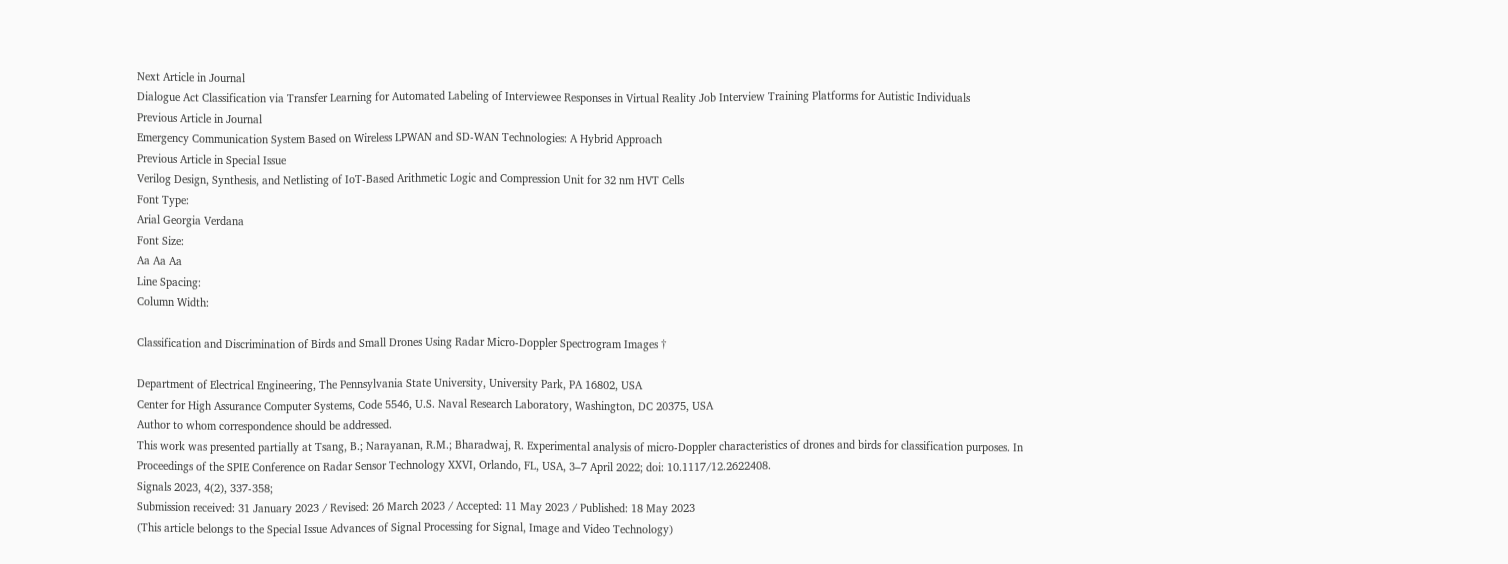Next Article in Journal
Dialogue Act Classification via Transfer Learning for Automated Labeling of Interviewee Responses in Virtual Reality Job Interview Training Platforms for Autistic Individuals
Previous Article in Journal
Emergency Communication System Based on Wireless LPWAN and SD-WAN Technologies: A Hybrid Approach
Previous Article in Special Issue
Verilog Design, Synthesis, and Netlisting of IoT-Based Arithmetic Logic and Compression Unit for 32 nm HVT Cells
Font Type:
Arial Georgia Verdana
Font Size:
Aa Aa Aa
Line Spacing:
Column Width:

Classification and Discrimination of Birds and Small Drones Using Radar Micro-Doppler Spectrogram Images †

Department of Electrical Engineering, The Pennsylvania State University, University Park, PA 16802, USA
Center for High Assurance Computer Systems, Code 5546, U.S. Naval Research Laboratory, Washington, DC 20375, USA
Author to whom correspondence should be addressed.
This work was presented partially at Tsang, B.; Narayanan, R.M.; Bharadwaj, R. Experimental analysis of micro-Doppler characteristics of drones and birds for classification purposes. In Proceedings of the SPIE Conference on Radar Sensor Technology XXVI, Orlando, FL, USA, 3–7 April 2022; doi: 10.1117/12.2622408.
Signals 2023, 4(2), 337-358;
Submission received: 31 January 2023 / Revised: 26 March 2023 / Accepted: 11 May 2023 / Published: 18 May 2023
(This article belongs to the Special Issue Advances of Signal Processing for Signal, Image and Video Technology)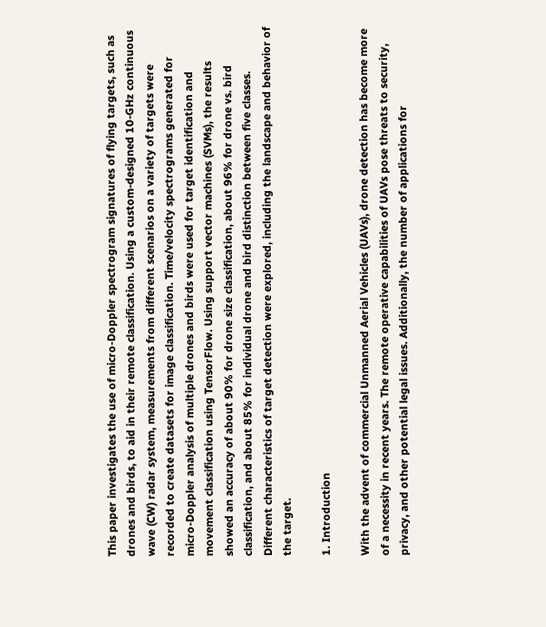This paper investigates the use of micro-Doppler spectrogram signatures of flying targets, such as drones and birds, to aid in their remote classification. Using a custom-designed 10-GHz continuous wave (CW) radar system, measurements from different scenarios on a variety of targets were recorded to create datasets for image classification. Time/velocity spectrograms generated for micro-Doppler analysis of multiple drones and birds were used for target identification and movement classification using TensorFlow. Using support vector machines (SVMs), the results showed an accuracy of about 90% for drone size classification, about 96% for drone vs. bird classification, and about 85% for individual drone and bird distinction between five classes. Different characteristics of target detection were explored, including the landscape and behavior of the target.

1. Introduction

With the advent of commercial Unmanned Aerial Vehicles (UAVs), drone detection has become more of a necessity in recent years. The remote operative capabilities of UAVs pose threats to security, privacy, and other potential legal issues. Additionally, the number of applications for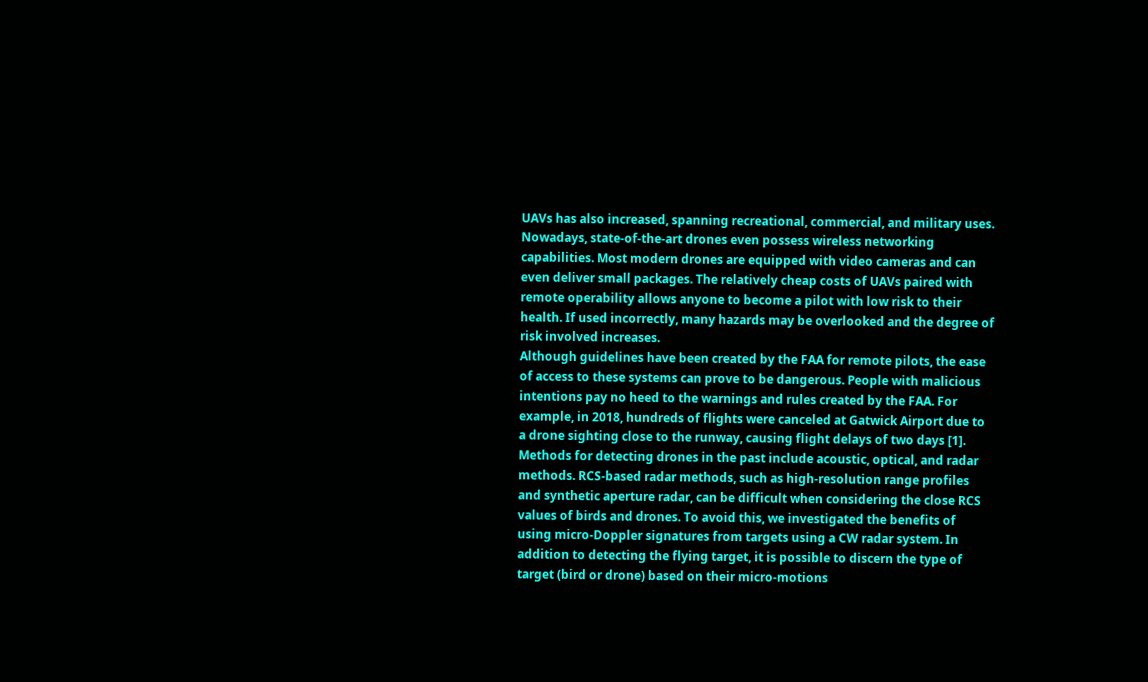UAVs has also increased, spanning recreational, commercial, and military uses. Nowadays, state-of-the-art drones even possess wireless networking capabilities. Most modern drones are equipped with video cameras and can even deliver small packages. The relatively cheap costs of UAVs paired with remote operability allows anyone to become a pilot with low risk to their health. If used incorrectly, many hazards may be overlooked and the degree of risk involved increases.
Although guidelines have been created by the FAA for remote pilots, the ease of access to these systems can prove to be dangerous. People with malicious intentions pay no heed to the warnings and rules created by the FAA. For example, in 2018, hundreds of flights were canceled at Gatwick Airport due to a drone sighting close to the runway, causing flight delays of two days [1]. Methods for detecting drones in the past include acoustic, optical, and radar methods. RCS-based radar methods, such as high-resolution range profiles and synthetic aperture radar, can be difficult when considering the close RCS values of birds and drones. To avoid this, we investigated the benefits of using micro-Doppler signatures from targets using a CW radar system. In addition to detecting the flying target, it is possible to discern the type of target (bird or drone) based on their micro-motions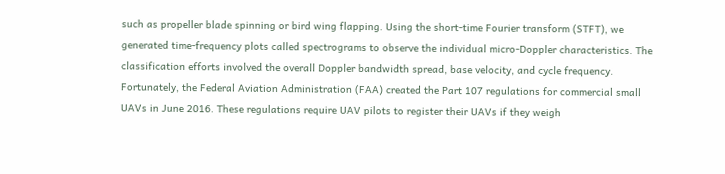such as propeller blade spinning or bird wing flapping. Using the short-time Fourier transform (STFT), we generated time-frequency plots called spectrograms to observe the individual micro-Doppler characteristics. The classification efforts involved the overall Doppler bandwidth spread, base velocity, and cycle frequency.
Fortunately, the Federal Aviation Administration (FAA) created the Part 107 regulations for commercial small UAVs in June 2016. These regulations require UAV pilots to register their UAVs if they weigh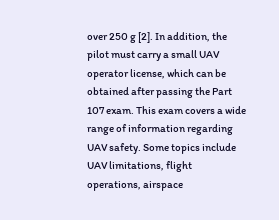over 250 g [2]. In addition, the pilot must carry a small UAV operator license, which can be obtained after passing the Part 107 exam. This exam covers a wide range of information regarding UAV safety. Some topics include UAV limitations, flight operations, airspace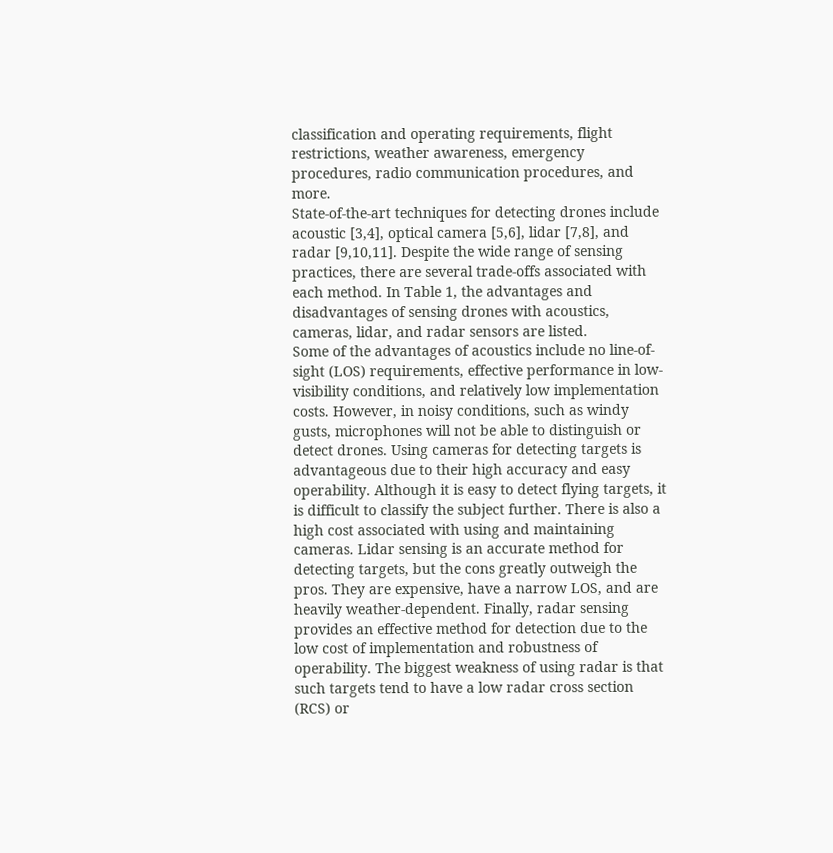classification and operating requirements, flight restrictions, weather awareness, emergency procedures, radio communication procedures, and more.
State-of-the-art techniques for detecting drones include acoustic [3,4], optical camera [5,6], lidar [7,8], and radar [9,10,11]. Despite the wide range of sensing practices, there are several trade-offs associated with each method. In Table 1, the advantages and disadvantages of sensing drones with acoustics, cameras, lidar, and radar sensors are listed.
Some of the advantages of acoustics include no line-of-sight (LOS) requirements, effective performance in low-visibility conditions, and relatively low implementation costs. However, in noisy conditions, such as windy gusts, microphones will not be able to distinguish or detect drones. Using cameras for detecting targets is advantageous due to their high accuracy and easy operability. Although it is easy to detect flying targets, it is difficult to classify the subject further. There is also a high cost associated with using and maintaining cameras. Lidar sensing is an accurate method for detecting targets, but the cons greatly outweigh the pros. They are expensive, have a narrow LOS, and are heavily weather-dependent. Finally, radar sensing provides an effective method for detection due to the low cost of implementation and robustness of operability. The biggest weakness of using radar is that such targets tend to have a low radar cross section (RCS) or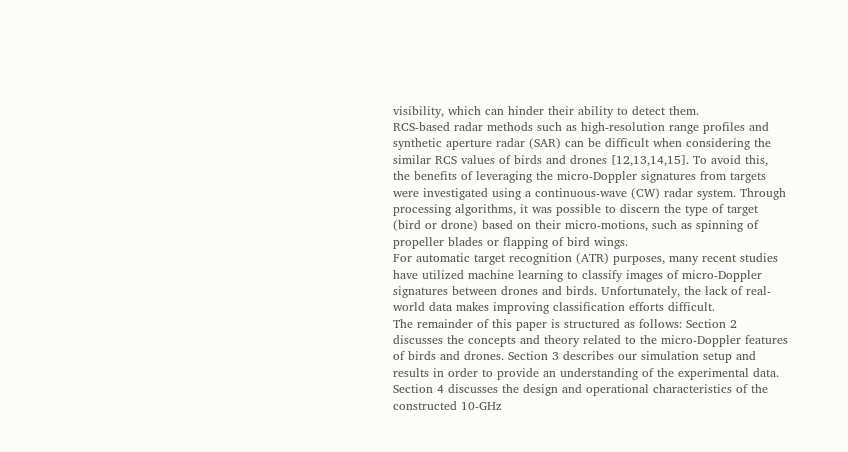visibility, which can hinder their ability to detect them.
RCS-based radar methods such as high-resolution range profiles and synthetic aperture radar (SAR) can be difficult when considering the similar RCS values of birds and drones [12,13,14,15]. To avoid this, the benefits of leveraging the micro-Doppler signatures from targets were investigated using a continuous-wave (CW) radar system. Through processing algorithms, it was possible to discern the type of target (bird or drone) based on their micro-motions, such as spinning of propeller blades or flapping of bird wings.
For automatic target recognition (ATR) purposes, many recent studies have utilized machine learning to classify images of micro-Doppler signatures between drones and birds. Unfortunately, the lack of real-world data makes improving classification efforts difficult.
The remainder of this paper is structured as follows: Section 2 discusses the concepts and theory related to the micro-Doppler features of birds and drones. Section 3 describes our simulation setup and results in order to provide an understanding of the experimental data. Section 4 discusses the design and operational characteristics of the constructed 10-GHz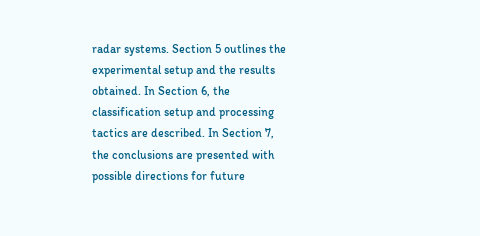radar systems. Section 5 outlines the experimental setup and the results obtained. In Section 6, the classification setup and processing tactics are described. In Section 7, the conclusions are presented with possible directions for future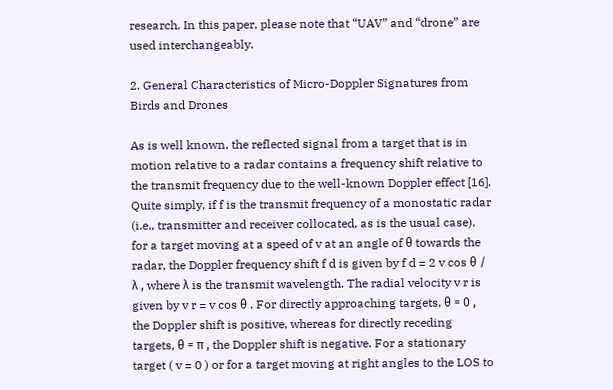research. In this paper, please note that “UAV” and “drone” are used interchangeably.

2. General Characteristics of Micro-Doppler Signatures from Birds and Drones

As is well known, the reflected signal from a target that is in motion relative to a radar contains a frequency shift relative to the transmit frequency due to the well-known Doppler effect [16]. Quite simply, if f is the transmit frequency of a monostatic radar (i.e., transmitter and receiver collocated, as is the usual case), for a target moving at a speed of v at an angle of θ towards the radar, the Doppler frequency shift f d is given by f d = 2 v cos θ / λ , where λ is the transmit wavelength. The radial velocity v r is given by v r = v cos θ . For directly approaching targets, θ = 0 , the Doppler shift is positive, whereas for directly receding targets, θ = π , the Doppler shift is negative. For a stationary target ( v = 0 ) or for a target moving at right angles to the LOS to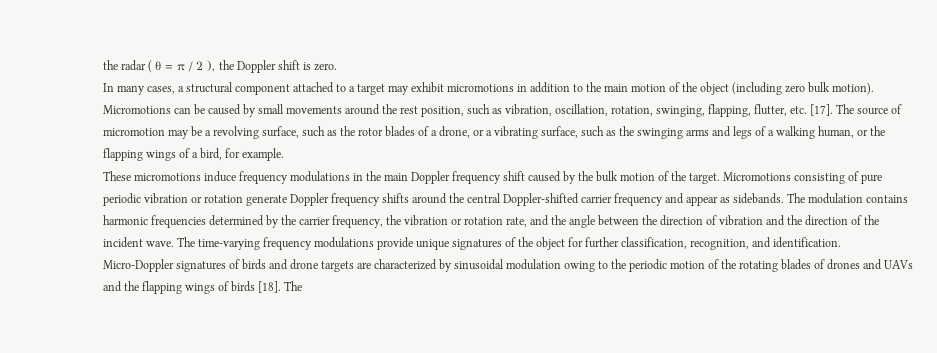the radar ( θ = π / 2 ), the Doppler shift is zero.
In many cases, a structural component attached to a target may exhibit micromotions in addition to the main motion of the object (including zero bulk motion). Micromotions can be caused by small movements around the rest position, such as vibration, oscillation, rotation, swinging, flapping, flutter, etc. [17]. The source of micromotion may be a revolving surface, such as the rotor blades of a drone, or a vibrating surface, such as the swinging arms and legs of a walking human, or the flapping wings of a bird, for example.
These micromotions induce frequency modulations in the main Doppler frequency shift caused by the bulk motion of the target. Micromotions consisting of pure periodic vibration or rotation generate Doppler frequency shifts around the central Doppler-shifted carrier frequency and appear as sidebands. The modulation contains harmonic frequencies determined by the carrier frequency, the vibration or rotation rate, and the angle between the direction of vibration and the direction of the incident wave. The time-varying frequency modulations provide unique signatures of the object for further classification, recognition, and identification.
Micro-Doppler signatures of birds and drone targets are characterized by sinusoidal modulation owing to the periodic motion of the rotating blades of drones and UAVs and the flapping wings of birds [18]. The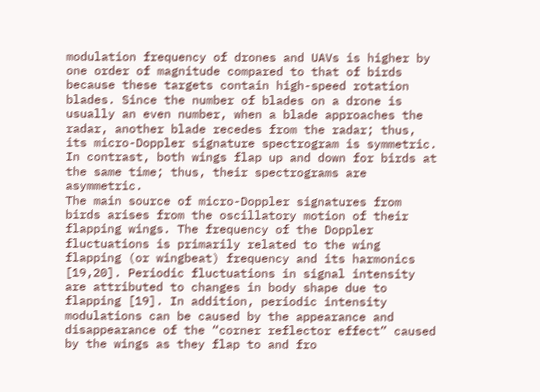modulation frequency of drones and UAVs is higher by one order of magnitude compared to that of birds because these targets contain high-speed rotation blades. Since the number of blades on a drone is usually an even number, when a blade approaches the radar, another blade recedes from the radar; thus, its micro-Doppler signature spectrogram is symmetric. In contrast, both wings flap up and down for birds at the same time; thus, their spectrograms are asymmetric.
The main source of micro-Doppler signatures from birds arises from the oscillatory motion of their flapping wings. The frequency of the Doppler fluctuations is primarily related to the wing flapping (or wingbeat) frequency and its harmonics [19,20]. Periodic fluctuations in signal intensity are attributed to changes in body shape due to flapping [19]. In addition, periodic intensity modulations can be caused by the appearance and disappearance of the “corner reflector effect” caused by the wings as they flap to and fro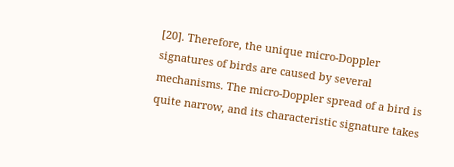[20]. Therefore, the unique micro-Doppler signatures of birds are caused by several mechanisms. The micro-Doppler spread of a bird is quite narrow, and its characteristic signature takes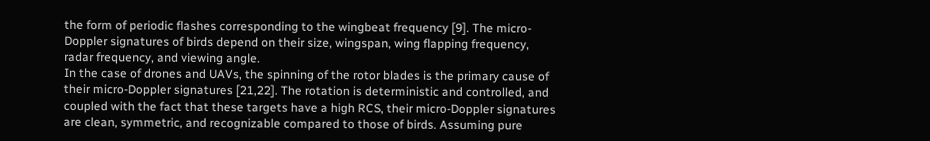the form of periodic flashes corresponding to the wingbeat frequency [9]. The micro-Doppler signatures of birds depend on their size, wingspan, wing flapping frequency, radar frequency, and viewing angle.
In the case of drones and UAVs, the spinning of the rotor blades is the primary cause of their micro-Doppler signatures [21,22]. The rotation is deterministic and controlled, and coupled with the fact that these targets have a high RCS, their micro-Doppler signatures are clean, symmetric, and recognizable compared to those of birds. Assuming pure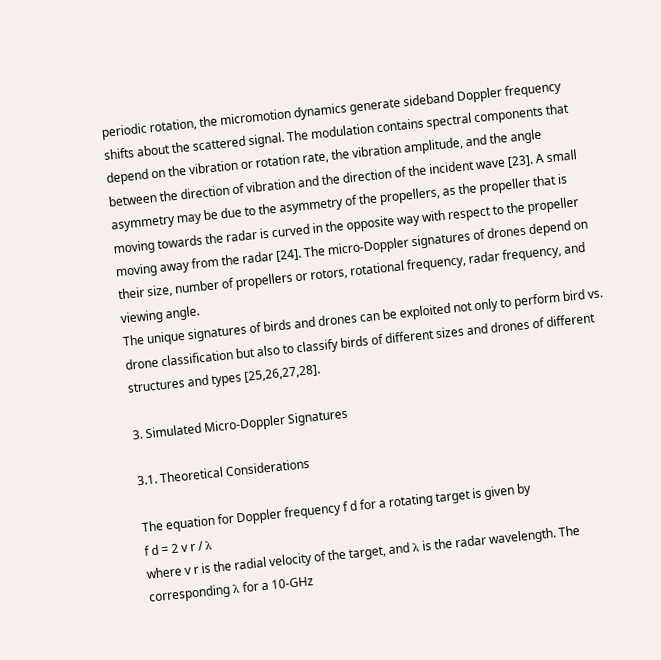periodic rotation, the micromotion dynamics generate sideband Doppler frequency shifts about the scattered signal. The modulation contains spectral components that depend on the vibration or rotation rate, the vibration amplitude, and the angle between the direction of vibration and the direction of the incident wave [23]. A small asymmetry may be due to the asymmetry of the propellers, as the propeller that is moving towards the radar is curved in the opposite way with respect to the propeller moving away from the radar [24]. The micro-Doppler signatures of drones depend on their size, number of propellers or rotors, rotational frequency, radar frequency, and viewing angle.
The unique signatures of birds and drones can be exploited not only to perform bird vs. drone classification but also to classify birds of different sizes and drones of different structures and types [25,26,27,28].

3. Simulated Micro-Doppler Signatures

3.1. Theoretical Considerations

The equation for Doppler frequency f d for a rotating target is given by
f d = 2 v r / λ
where v r is the radial velocity of the target, and λ is the radar wavelength. The corresponding λ for a 10-GHz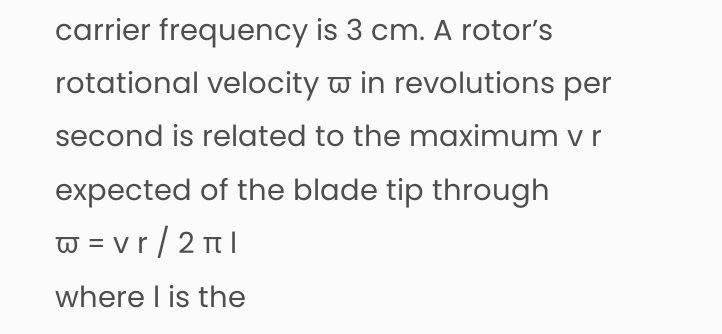carrier frequency is 3 cm. A rotor’s rotational velocity ϖ in revolutions per second is related to the maximum v r expected of the blade tip through
ϖ = v r / 2 π l
where l is the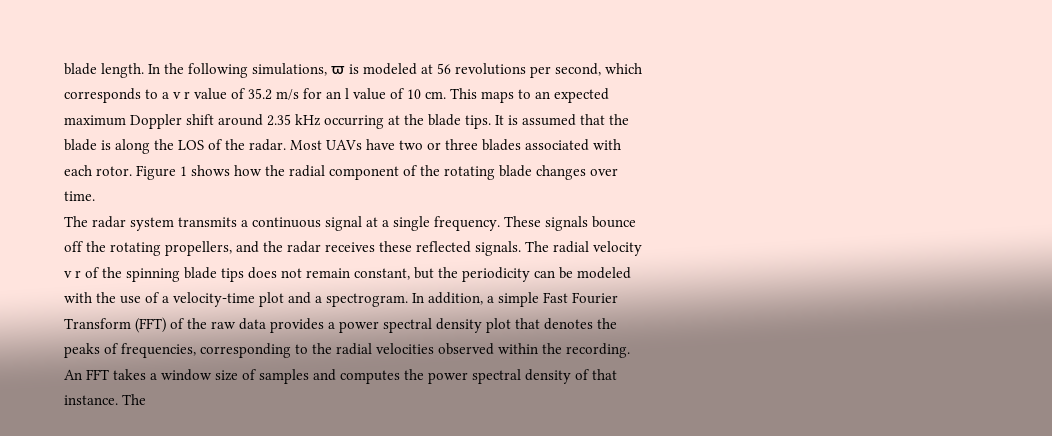blade length. In the following simulations, ϖ is modeled at 56 revolutions per second, which corresponds to a v r value of 35.2 m/s for an l value of 10 cm. This maps to an expected maximum Doppler shift around 2.35 kHz occurring at the blade tips. It is assumed that the blade is along the LOS of the radar. Most UAVs have two or three blades associated with each rotor. Figure 1 shows how the radial component of the rotating blade changes over time.
The radar system transmits a continuous signal at a single frequency. These signals bounce off the rotating propellers, and the radar receives these reflected signals. The radial velocity v r of the spinning blade tips does not remain constant, but the periodicity can be modeled with the use of a velocity-time plot and a spectrogram. In addition, a simple Fast Fourier Transform (FFT) of the raw data provides a power spectral density plot that denotes the peaks of frequencies, corresponding to the radial velocities observed within the recording. An FFT takes a window size of samples and computes the power spectral density of that instance. The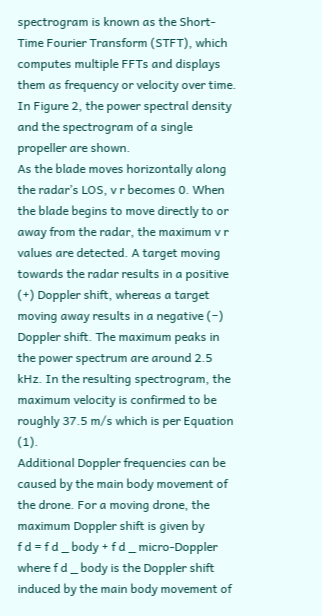spectrogram is known as the Short-Time Fourier Transform (STFT), which computes multiple FFTs and displays them as frequency or velocity over time. In Figure 2, the power spectral density and the spectrogram of a single propeller are shown.
As the blade moves horizontally along the radar’s LOS, v r becomes 0. When the blade begins to move directly to or away from the radar, the maximum v r values are detected. A target moving towards the radar results in a positive (+) Doppler shift, whereas a target moving away results in a negative (−) Doppler shift. The maximum peaks in the power spectrum are around 2.5 kHz. In the resulting spectrogram, the maximum velocity is confirmed to be roughly 37.5 m/s which is per Equation (1).
Additional Doppler frequencies can be caused by the main body movement of the drone. For a moving drone, the maximum Doppler shift is given by
f d = f d _ body + f d _ micro-Doppler
where f d _ body is the Doppler shift induced by the main body movement of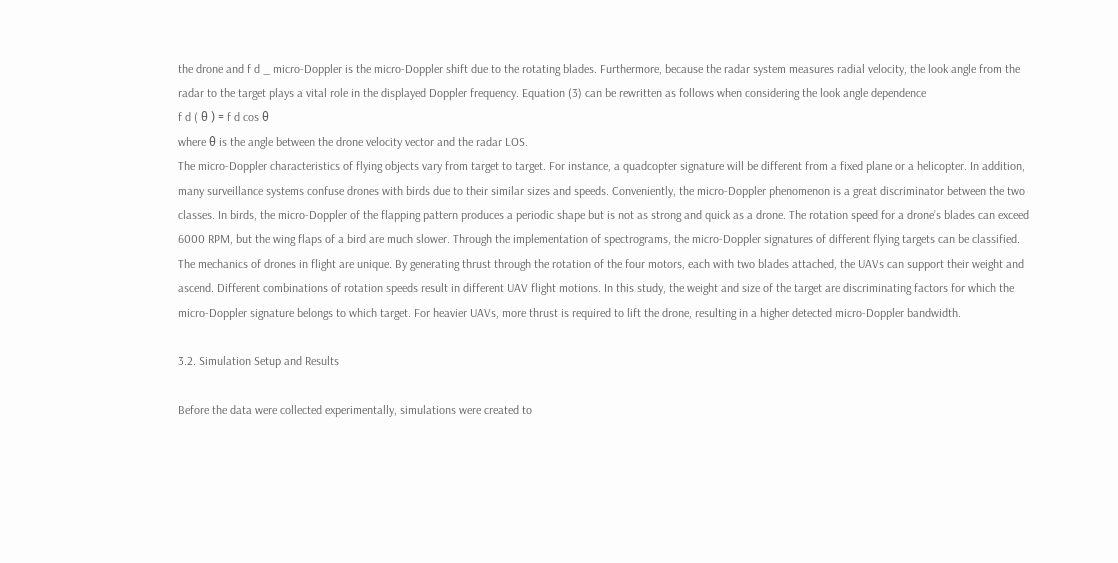the drone and f d _ micro-Doppler is the micro-Doppler shift due to the rotating blades. Furthermore, because the radar system measures radial velocity, the look angle from the radar to the target plays a vital role in the displayed Doppler frequency. Equation (3) can be rewritten as follows when considering the look angle dependence
f d ( θ ) = f d cos θ
where θ is the angle between the drone velocity vector and the radar LOS.
The micro-Doppler characteristics of flying objects vary from target to target. For instance, a quadcopter signature will be different from a fixed plane or a helicopter. In addition, many surveillance systems confuse drones with birds due to their similar sizes and speeds. Conveniently, the micro-Doppler phenomenon is a great discriminator between the two classes. In birds, the micro-Doppler of the flapping pattern produces a periodic shape but is not as strong and quick as a drone. The rotation speed for a drone’s blades can exceed 6000 RPM, but the wing flaps of a bird are much slower. Through the implementation of spectrograms, the micro-Doppler signatures of different flying targets can be classified.
The mechanics of drones in flight are unique. By generating thrust through the rotation of the four motors, each with two blades attached, the UAVs can support their weight and ascend. Different combinations of rotation speeds result in different UAV flight motions. In this study, the weight and size of the target are discriminating factors for which the micro-Doppler signature belongs to which target. For heavier UAVs, more thrust is required to lift the drone, resulting in a higher detected micro-Doppler bandwidth.

3.2. Simulation Setup and Results

Before the data were collected experimentally, simulations were created to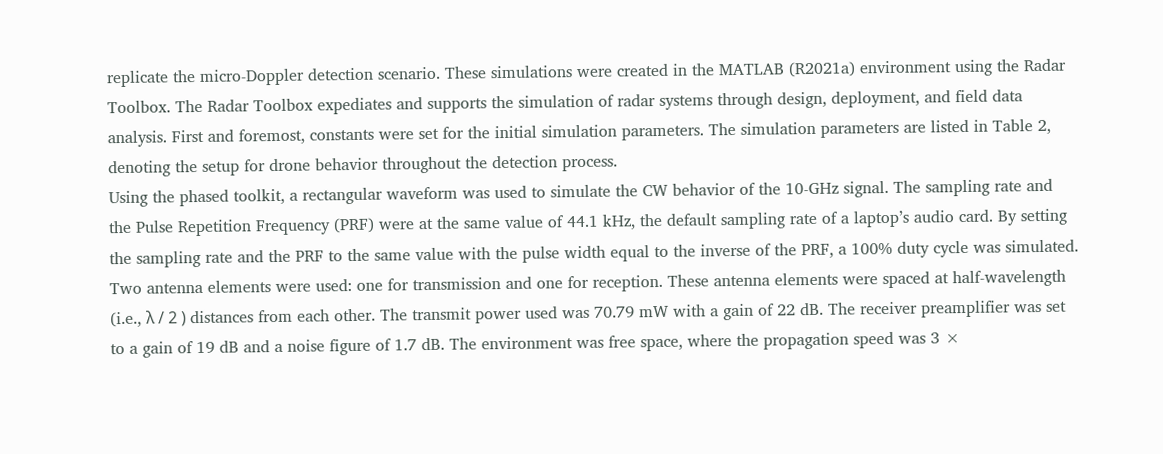replicate the micro-Doppler detection scenario. These simulations were created in the MATLAB (R2021a) environment using the Radar Toolbox. The Radar Toolbox expediates and supports the simulation of radar systems through design, deployment, and field data analysis. First and foremost, constants were set for the initial simulation parameters. The simulation parameters are listed in Table 2, denoting the setup for drone behavior throughout the detection process.
Using the phased toolkit, a rectangular waveform was used to simulate the CW behavior of the 10-GHz signal. The sampling rate and the Pulse Repetition Frequency (PRF) were at the same value of 44.1 kHz, the default sampling rate of a laptop’s audio card. By setting the sampling rate and the PRF to the same value with the pulse width equal to the inverse of the PRF, a 100% duty cycle was simulated.
Two antenna elements were used: one for transmission and one for reception. These antenna elements were spaced at half-wavelength (i.e., λ / 2 ) distances from each other. The transmit power used was 70.79 mW with a gain of 22 dB. The receiver preamplifier was set to a gain of 19 dB and a noise figure of 1.7 dB. The environment was free space, where the propagation speed was 3 ×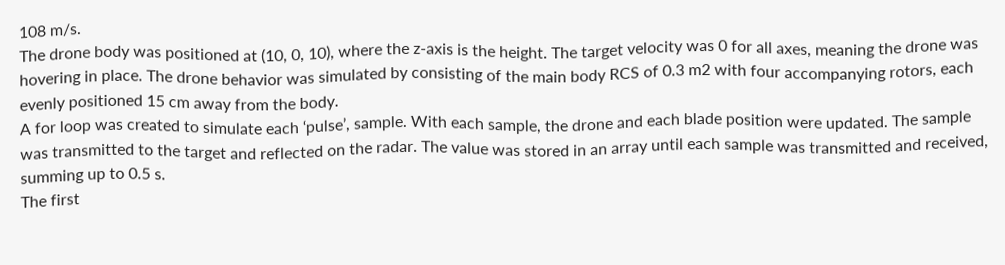108 m/s.
The drone body was positioned at (10, 0, 10), where the z-axis is the height. The target velocity was 0 for all axes, meaning the drone was hovering in place. The drone behavior was simulated by consisting of the main body RCS of 0.3 m2 with four accompanying rotors, each evenly positioned 15 cm away from the body.
A for loop was created to simulate each ‘pulse’, sample. With each sample, the drone and each blade position were updated. The sample was transmitted to the target and reflected on the radar. The value was stored in an array until each sample was transmitted and received, summing up to 0.5 s.
The first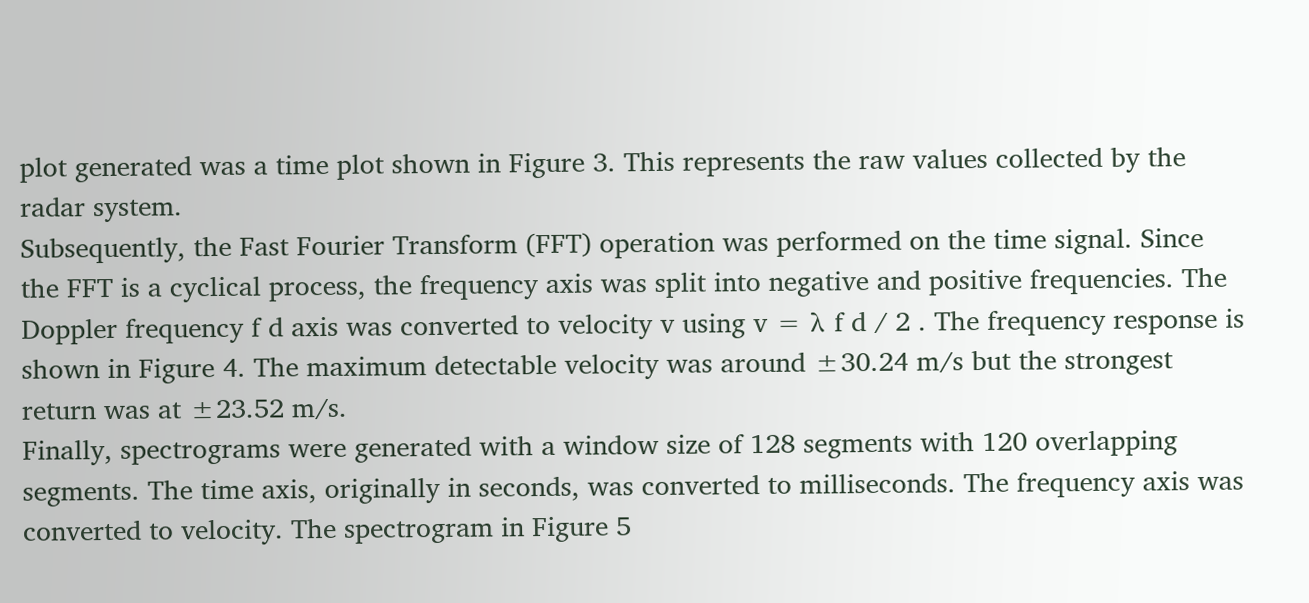plot generated was a time plot shown in Figure 3. This represents the raw values collected by the radar system.
Subsequently, the Fast Fourier Transform (FFT) operation was performed on the time signal. Since the FFT is a cyclical process, the frequency axis was split into negative and positive frequencies. The Doppler frequency f d axis was converted to velocity v using v = λ f d / 2 . The frequency response is shown in Figure 4. The maximum detectable velocity was around ±30.24 m/s but the strongest return was at ±23.52 m/s.
Finally, spectrograms were generated with a window size of 128 segments with 120 overlapping segments. The time axis, originally in seconds, was converted to milliseconds. The frequency axis was converted to velocity. The spectrogram in Figure 5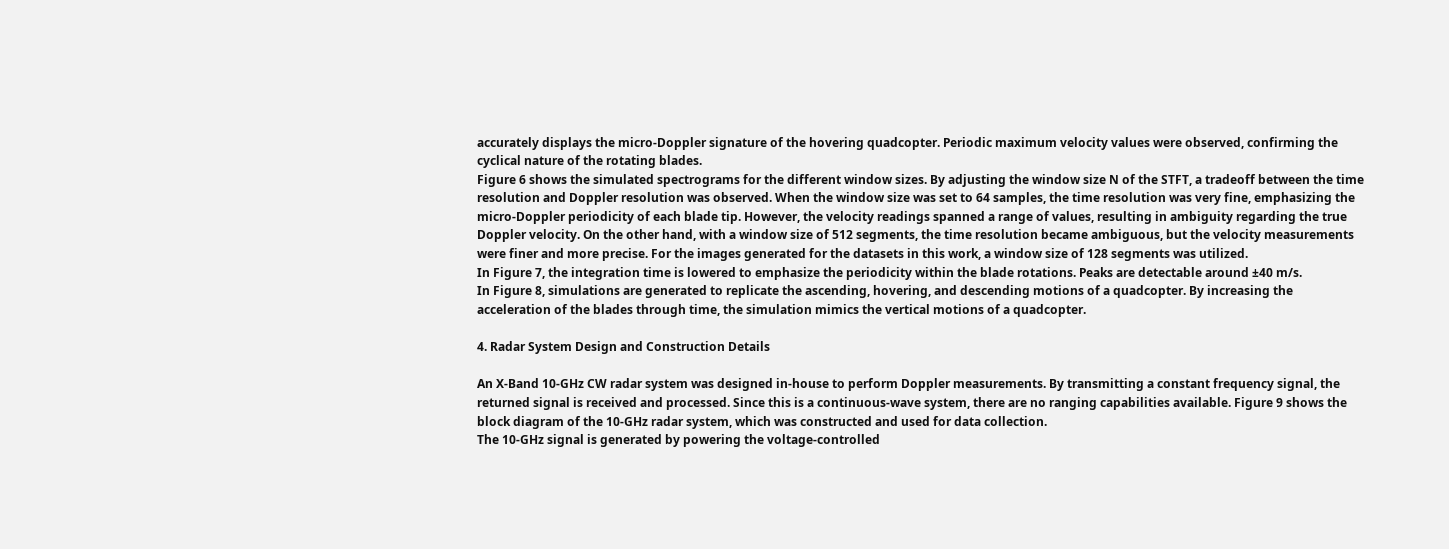accurately displays the micro-Doppler signature of the hovering quadcopter. Periodic maximum velocity values were observed, confirming the cyclical nature of the rotating blades.
Figure 6 shows the simulated spectrograms for the different window sizes. By adjusting the window size N of the STFT, a tradeoff between the time resolution and Doppler resolution was observed. When the window size was set to 64 samples, the time resolution was very fine, emphasizing the micro-Doppler periodicity of each blade tip. However, the velocity readings spanned a range of values, resulting in ambiguity regarding the true Doppler velocity. On the other hand, with a window size of 512 segments, the time resolution became ambiguous, but the velocity measurements were finer and more precise. For the images generated for the datasets in this work, a window size of 128 segments was utilized.
In Figure 7, the integration time is lowered to emphasize the periodicity within the blade rotations. Peaks are detectable around ±40 m/s.
In Figure 8, simulations are generated to replicate the ascending, hovering, and descending motions of a quadcopter. By increasing the acceleration of the blades through time, the simulation mimics the vertical motions of a quadcopter.

4. Radar System Design and Construction Details

An X-Band 10-GHz CW radar system was designed in-house to perform Doppler measurements. By transmitting a constant frequency signal, the returned signal is received and processed. Since this is a continuous-wave system, there are no ranging capabilities available. Figure 9 shows the block diagram of the 10-GHz radar system, which was constructed and used for data collection.
The 10-GHz signal is generated by powering the voltage-controlled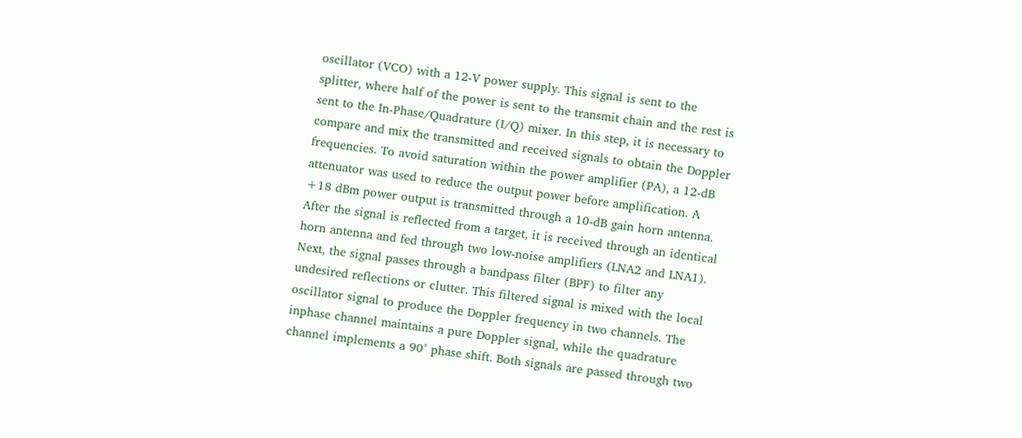oscillator (VCO) with a 12-V power supply. This signal is sent to the splitter, where half of the power is sent to the transmit chain and the rest is sent to the In-Phase/Quadrature (I/Q) mixer. In this step, it is necessary to compare and mix the transmitted and received signals to obtain the Doppler frequencies. To avoid saturation within the power amplifier (PA), a 12-dB attenuator was used to reduce the output power before amplification. A +18 dBm power output is transmitted through a 10-dB gain horn antenna.
After the signal is reflected from a target, it is received through an identical horn antenna and fed through two low-noise amplifiers (LNA2 and LNA1). Next, the signal passes through a bandpass filter (BPF) to filter any undesired reflections or clutter. This filtered signal is mixed with the local oscillator signal to produce the Doppler frequency in two channels. The inphase channel maintains a pure Doppler signal, while the quadrature channel implements a 90° phase shift. Both signals are passed through two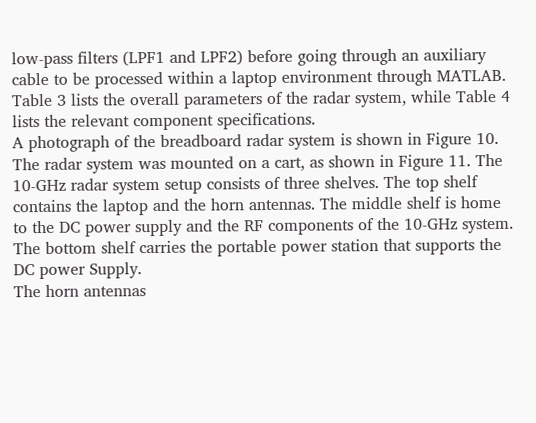low-pass filters (LPF1 and LPF2) before going through an auxiliary cable to be processed within a laptop environment through MATLAB.
Table 3 lists the overall parameters of the radar system, while Table 4 lists the relevant component specifications.
A photograph of the breadboard radar system is shown in Figure 10. The radar system was mounted on a cart, as shown in Figure 11. The 10-GHz radar system setup consists of three shelves. The top shelf contains the laptop and the horn antennas. The middle shelf is home to the DC power supply and the RF components of the 10-GHz system. The bottom shelf carries the portable power station that supports the DC power Supply.
The horn antennas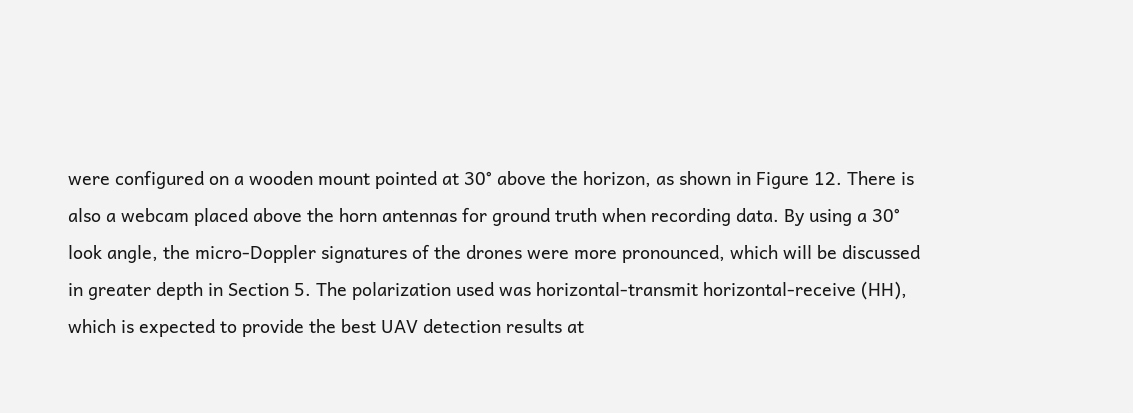were configured on a wooden mount pointed at 30° above the horizon, as shown in Figure 12. There is also a webcam placed above the horn antennas for ground truth when recording data. By using a 30° look angle, the micro-Doppler signatures of the drones were more pronounced, which will be discussed in greater depth in Section 5. The polarization used was horizontal-transmit horizontal-receive (HH), which is expected to provide the best UAV detection results at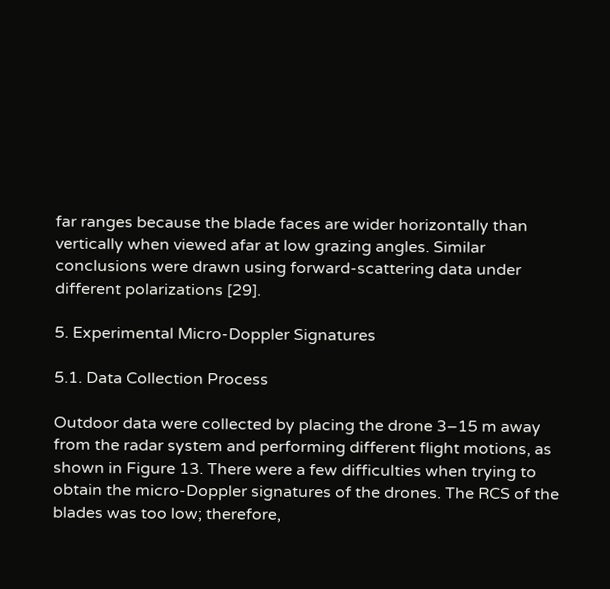far ranges because the blade faces are wider horizontally than vertically when viewed afar at low grazing angles. Similar conclusions were drawn using forward-scattering data under different polarizations [29].

5. Experimental Micro-Doppler Signatures

5.1. Data Collection Process

Outdoor data were collected by placing the drone 3–15 m away from the radar system and performing different flight motions, as shown in Figure 13. There were a few difficulties when trying to obtain the micro-Doppler signatures of the drones. The RCS of the blades was too low; therefore,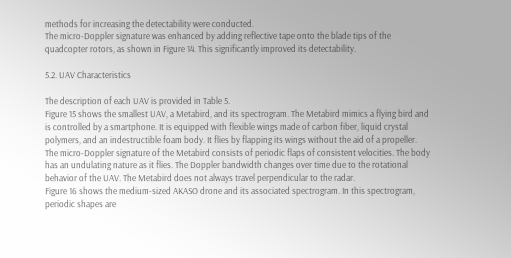methods for increasing the detectability were conducted.
The micro-Doppler signature was enhanced by adding reflective tape onto the blade tips of the quadcopter rotors, as shown in Figure 14. This significantly improved its detectability.

5.2. UAV Characteristics

The description of each UAV is provided in Table 5.
Figure 15 shows the smallest UAV, a Metabird, and its spectrogram. The Metabird mimics a flying bird and is controlled by a smartphone. It is equipped with flexible wings made of carbon fiber, liquid crystal polymers, and an indestructible foam body. It flies by flapping its wings without the aid of a propeller. The micro-Doppler signature of the Metabird consists of periodic flaps of consistent velocities. The body has an undulating nature as it flies. The Doppler bandwidth changes over time due to the rotational behavior of the UAV. The Metabird does not always travel perpendicular to the radar.
Figure 16 shows the medium-sized AKASO drone and its associated spectrogram. In this spectrogram, periodic shapes are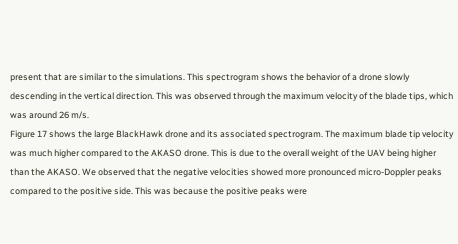present that are similar to the simulations. This spectrogram shows the behavior of a drone slowly descending in the vertical direction. This was observed through the maximum velocity of the blade tips, which was around 26 m/s.
Figure 17 shows the large BlackHawk drone and its associated spectrogram. The maximum blade tip velocity was much higher compared to the AKASO drone. This is due to the overall weight of the UAV being higher than the AKASO. We observed that the negative velocities showed more pronounced micro-Doppler peaks compared to the positive side. This was because the positive peaks were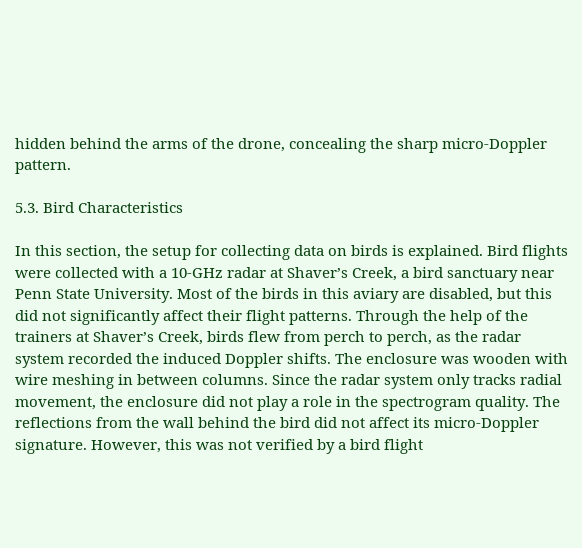hidden behind the arms of the drone, concealing the sharp micro-Doppler pattern.

5.3. Bird Characteristics

In this section, the setup for collecting data on birds is explained. Bird flights were collected with a 10-GHz radar at Shaver’s Creek, a bird sanctuary near Penn State University. Most of the birds in this aviary are disabled, but this did not significantly affect their flight patterns. Through the help of the trainers at Shaver’s Creek, birds flew from perch to perch, as the radar system recorded the induced Doppler shifts. The enclosure was wooden with wire meshing in between columns. Since the radar system only tracks radial movement, the enclosure did not play a role in the spectrogram quality. The reflections from the wall behind the bird did not affect its micro-Doppler signature. However, this was not verified by a bird flight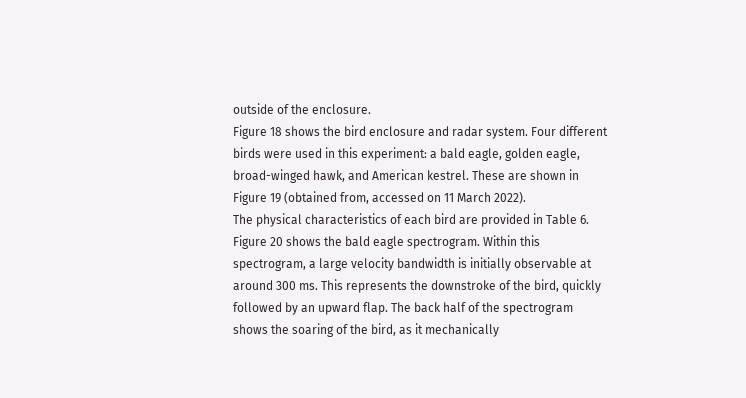outside of the enclosure.
Figure 18 shows the bird enclosure and radar system. Four different birds were used in this experiment: a bald eagle, golden eagle, broad-winged hawk, and American kestrel. These are shown in Figure 19 (obtained from, accessed on 11 March 2022).
The physical characteristics of each bird are provided in Table 6.
Figure 20 shows the bald eagle spectrogram. Within this spectrogram, a large velocity bandwidth is initially observable at around 300 ms. This represents the downstroke of the bird, quickly followed by an upward flap. The back half of the spectrogram shows the soaring of the bird, as it mechanically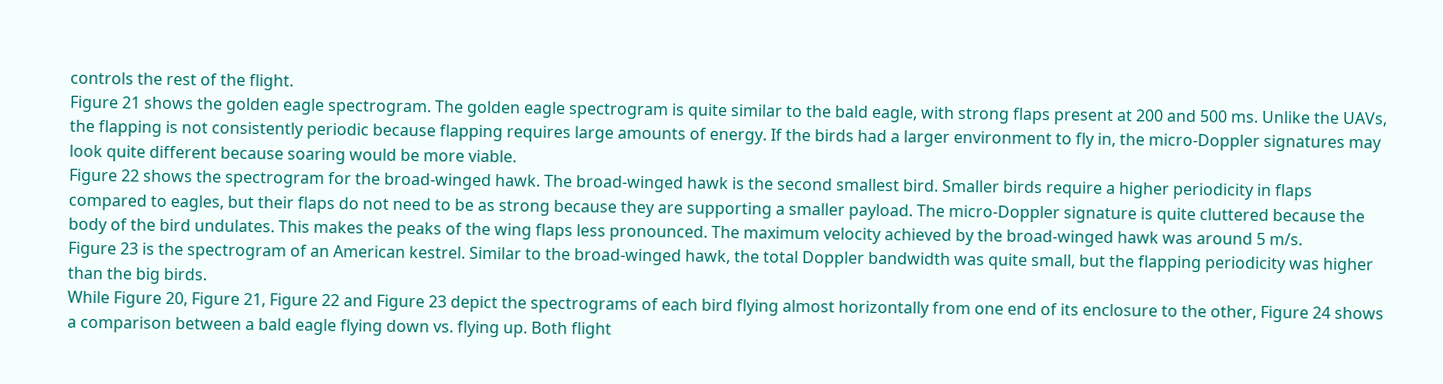controls the rest of the flight.
Figure 21 shows the golden eagle spectrogram. The golden eagle spectrogram is quite similar to the bald eagle, with strong flaps present at 200 and 500 ms. Unlike the UAVs, the flapping is not consistently periodic because flapping requires large amounts of energy. If the birds had a larger environment to fly in, the micro-Doppler signatures may look quite different because soaring would be more viable.
Figure 22 shows the spectrogram for the broad-winged hawk. The broad-winged hawk is the second smallest bird. Smaller birds require a higher periodicity in flaps compared to eagles, but their flaps do not need to be as strong because they are supporting a smaller payload. The micro-Doppler signature is quite cluttered because the body of the bird undulates. This makes the peaks of the wing flaps less pronounced. The maximum velocity achieved by the broad-winged hawk was around 5 m/s.
Figure 23 is the spectrogram of an American kestrel. Similar to the broad-winged hawk, the total Doppler bandwidth was quite small, but the flapping periodicity was higher than the big birds.
While Figure 20, Figure 21, Figure 22 and Figure 23 depict the spectrograms of each bird flying almost horizontally from one end of its enclosure to the other, Figure 24 shows a comparison between a bald eagle flying down vs. flying up. Both flight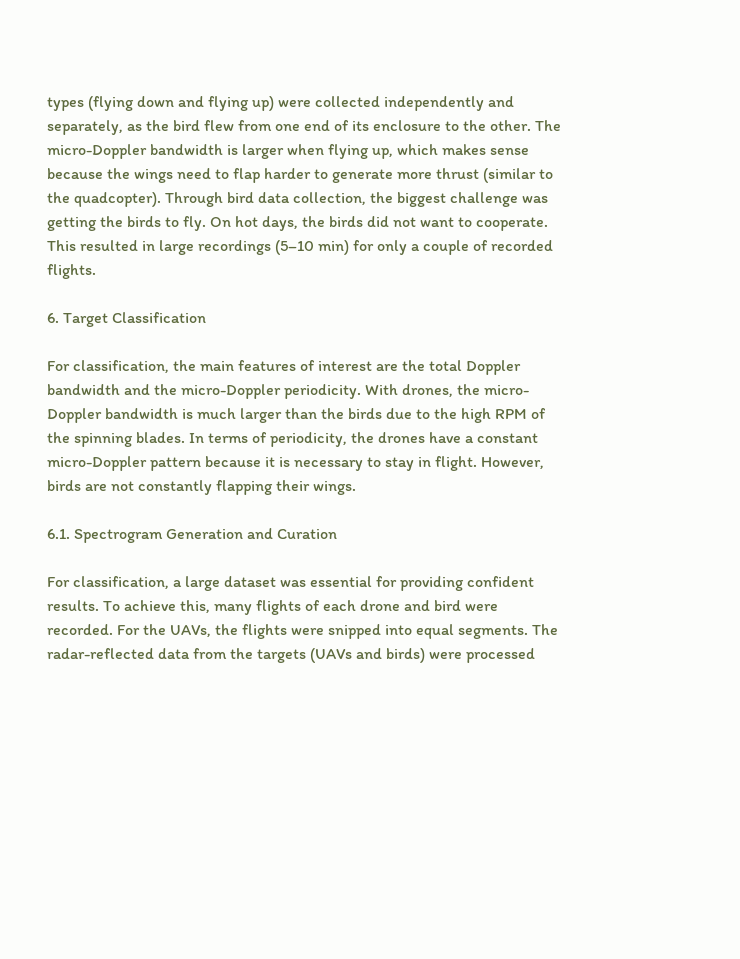types (flying down and flying up) were collected independently and separately, as the bird flew from one end of its enclosure to the other. The micro-Doppler bandwidth is larger when flying up, which makes sense because the wings need to flap harder to generate more thrust (similar to the quadcopter). Through bird data collection, the biggest challenge was getting the birds to fly. On hot days, the birds did not want to cooperate. This resulted in large recordings (5–10 min) for only a couple of recorded flights.

6. Target Classification

For classification, the main features of interest are the total Doppler bandwidth and the micro-Doppler periodicity. With drones, the micro-Doppler bandwidth is much larger than the birds due to the high RPM of the spinning blades. In terms of periodicity, the drones have a constant micro-Doppler pattern because it is necessary to stay in flight. However, birds are not constantly flapping their wings.

6.1. Spectrogram Generation and Curation

For classification, a large dataset was essential for providing confident results. To achieve this, many flights of each drone and bird were recorded. For the UAVs, the flights were snipped into equal segments. The radar-reflected data from the targets (UAVs and birds) were processed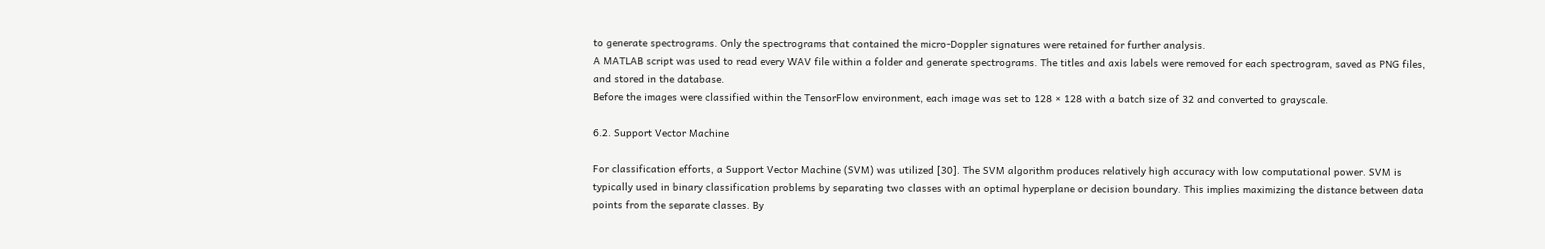to generate spectrograms. Only the spectrograms that contained the micro-Doppler signatures were retained for further analysis.
A MATLAB script was used to read every WAV file within a folder and generate spectrograms. The titles and axis labels were removed for each spectrogram, saved as PNG files, and stored in the database.
Before the images were classified within the TensorFlow environment, each image was set to 128 × 128 with a batch size of 32 and converted to grayscale.

6.2. Support Vector Machine

For classification efforts, a Support Vector Machine (SVM) was utilized [30]. The SVM algorithm produces relatively high accuracy with low computational power. SVM is typically used in binary classification problems by separating two classes with an optimal hyperplane or decision boundary. This implies maximizing the distance between data points from the separate classes. By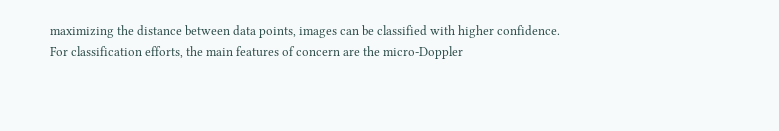maximizing the distance between data points, images can be classified with higher confidence.
For classification efforts, the main features of concern are the micro-Doppler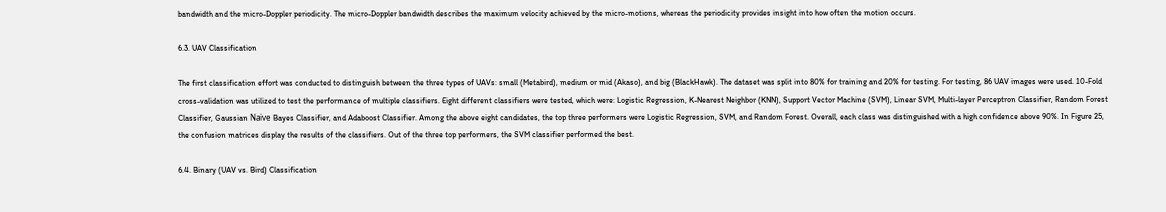bandwidth and the micro-Doppler periodicity. The micro-Doppler bandwidth describes the maximum velocity achieved by the micro-motions, whereas the periodicity provides insight into how often the motion occurs.

6.3. UAV Classification

The first classification effort was conducted to distinguish between the three types of UAVs: small (Metabird), medium or mid (Akaso), and big (BlackHawk). The dataset was split into 80% for training and 20% for testing. For testing, 86 UAV images were used. 10-Fold cross-validation was utilized to test the performance of multiple classifiers. Eight different classifiers were tested, which were: Logistic Regression, K-Nearest Neighbor (KNN), Support Vector Machine (SVM), Linear SVM, Multi-layer Perceptron Classifier, Random Forest Classifier, Gaussian Naïve Bayes Classifier, and Adaboost Classifier. Among the above eight candidates, the top three performers were Logistic Regression, SVM, and Random Forest. Overall, each class was distinguished with a high confidence above 90%. In Figure 25, the confusion matrices display the results of the classifiers. Out of the three top performers, the SVM classifier performed the best.

6.4. Binary (UAV vs. Bird) Classification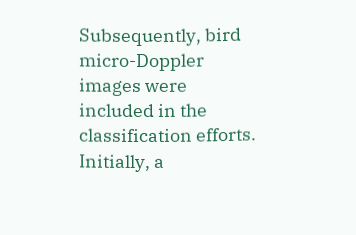Subsequently, bird micro-Doppler images were included in the classification efforts. Initially, a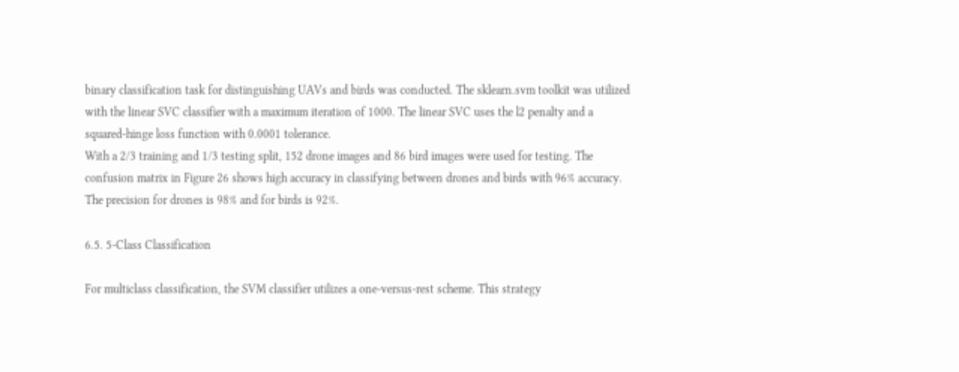binary classification task for distinguishing UAVs and birds was conducted. The sklearn.svm toolkit was utilized with the linear SVC classifier with a maximum iteration of 1000. The linear SVC uses the l2 penalty and a squared-hinge loss function with 0.0001 tolerance.
With a 2/3 training and 1/3 testing split, 152 drone images and 86 bird images were used for testing. The confusion matrix in Figure 26 shows high accuracy in classifying between drones and birds with 96% accuracy. The precision for drones is 98% and for birds is 92%.

6.5. 5-Class Classification

For multiclass classification, the SVM classifier utilizes a one-versus-rest scheme. This strategy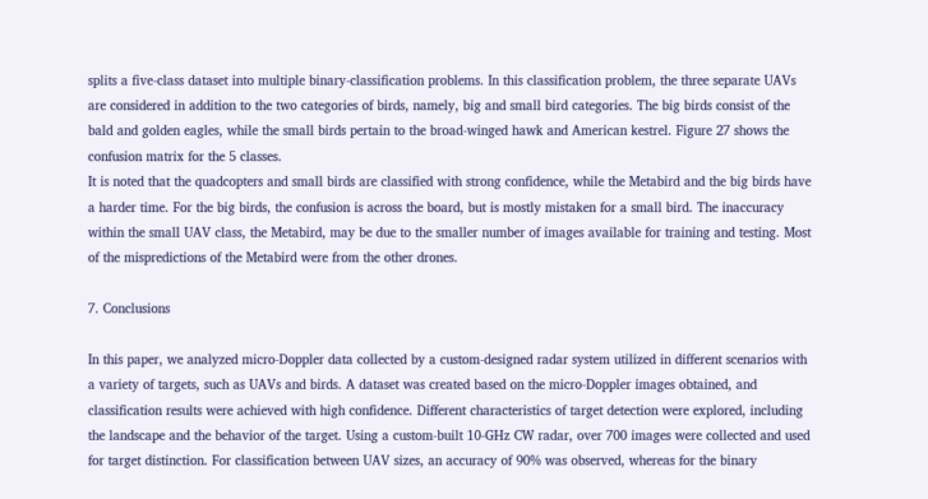splits a five-class dataset into multiple binary-classification problems. In this classification problem, the three separate UAVs are considered in addition to the two categories of birds, namely, big and small bird categories. The big birds consist of the bald and golden eagles, while the small birds pertain to the broad-winged hawk and American kestrel. Figure 27 shows the confusion matrix for the 5 classes.
It is noted that the quadcopters and small birds are classified with strong confidence, while the Metabird and the big birds have a harder time. For the big birds, the confusion is across the board, but is mostly mistaken for a small bird. The inaccuracy within the small UAV class, the Metabird, may be due to the smaller number of images available for training and testing. Most of the mispredictions of the Metabird were from the other drones.

7. Conclusions

In this paper, we analyzed micro-Doppler data collected by a custom-designed radar system utilized in different scenarios with a variety of targets, such as UAVs and birds. A dataset was created based on the micro-Doppler images obtained, and classification results were achieved with high confidence. Different characteristics of target detection were explored, including the landscape and the behavior of the target. Using a custom-built 10-GHz CW radar, over 700 images were collected and used for target distinction. For classification between UAV sizes, an accuracy of 90% was observed, whereas for the binary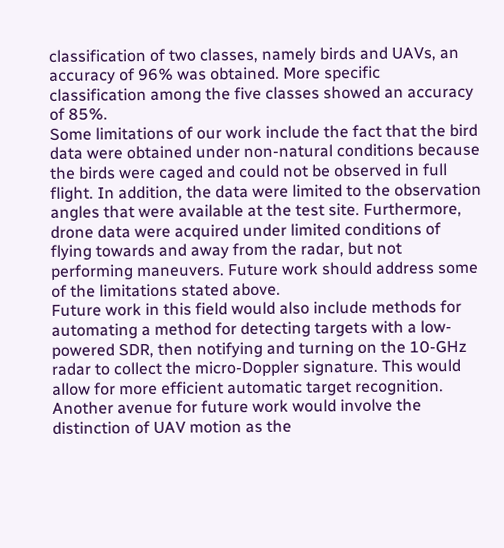classification of two classes, namely birds and UAVs, an accuracy of 96% was obtained. More specific classification among the five classes showed an accuracy of 85%.
Some limitations of our work include the fact that the bird data were obtained under non-natural conditions because the birds were caged and could not be observed in full flight. In addition, the data were limited to the observation angles that were available at the test site. Furthermore, drone data were acquired under limited conditions of flying towards and away from the radar, but not performing maneuvers. Future work should address some of the limitations stated above.
Future work in this field would also include methods for automating a method for detecting targets with a low-powered SDR, then notifying and turning on the 10-GHz radar to collect the micro-Doppler signature. This would allow for more efficient automatic target recognition.
Another avenue for future work would involve the distinction of UAV motion as the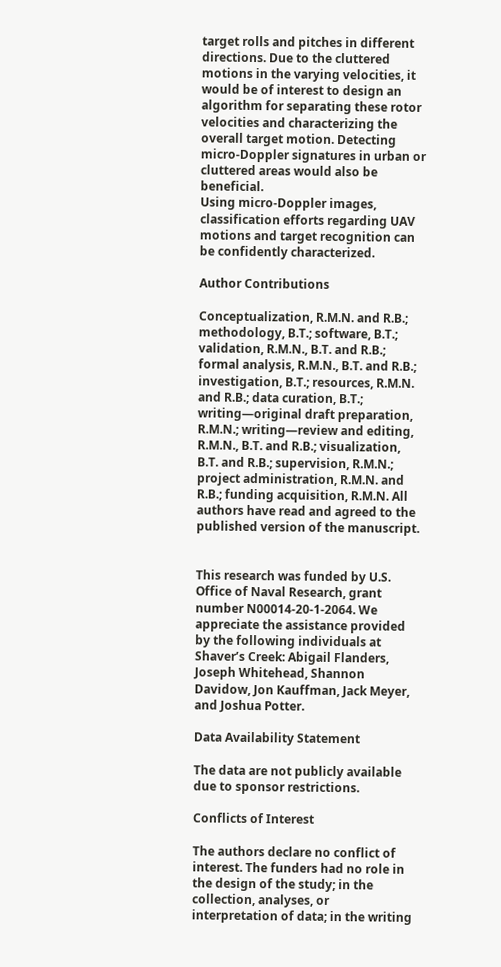target rolls and pitches in different directions. Due to the cluttered motions in the varying velocities, it would be of interest to design an algorithm for separating these rotor velocities and characterizing the overall target motion. Detecting micro-Doppler signatures in urban or cluttered areas would also be beneficial.
Using micro-Doppler images, classification efforts regarding UAV motions and target recognition can be confidently characterized.

Author Contributions

Conceptualization, R.M.N. and R.B.; methodology, B.T.; software, B.T.; validation, R.M.N., B.T. and R.B.; formal analysis, R.M.N., B.T. and R.B.; investigation, B.T.; resources, R.M.N. and R.B.; data curation, B.T.; writing—original draft preparation, R.M.N.; writing—review and editing, R.M.N., B.T. and R.B.; visualization, B.T. and R.B.; supervision, R.M.N.; project administration, R.M.N. and R.B.; funding acquisition, R.M.N. All authors have read and agreed to the published version of the manuscript.


This research was funded by U.S. Office of Naval Research, grant number N00014-20-1-2064. We appreciate the assistance provided by the following individuals at Shaver’s Creek: Abigail Flanders, Joseph Whitehead, Shannon Davidow, Jon Kauffman, Jack Meyer, and Joshua Potter.

Data Availability Statement

The data are not publicly available due to sponsor restrictions.

Conflicts of Interest

The authors declare no conflict of interest. The funders had no role in the design of the study; in the collection, analyses, or interpretation of data; in the writing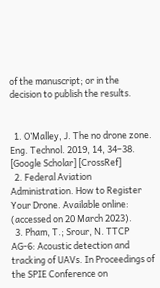of the manuscript; or in the decision to publish the results.


  1. O’Malley, J. The no drone zone. Eng. Technol. 2019, 14, 34–38. [Google Scholar] [CrossRef]
  2. Federal Aviation Administration. How to Register Your Drone. Available online: (accessed on 20 March 2023).
  3. Pham, T.; Srour, N. TTCP AG-6: Acoustic detection and tracking of UAVs. In Proceedings of the SPIE Conference on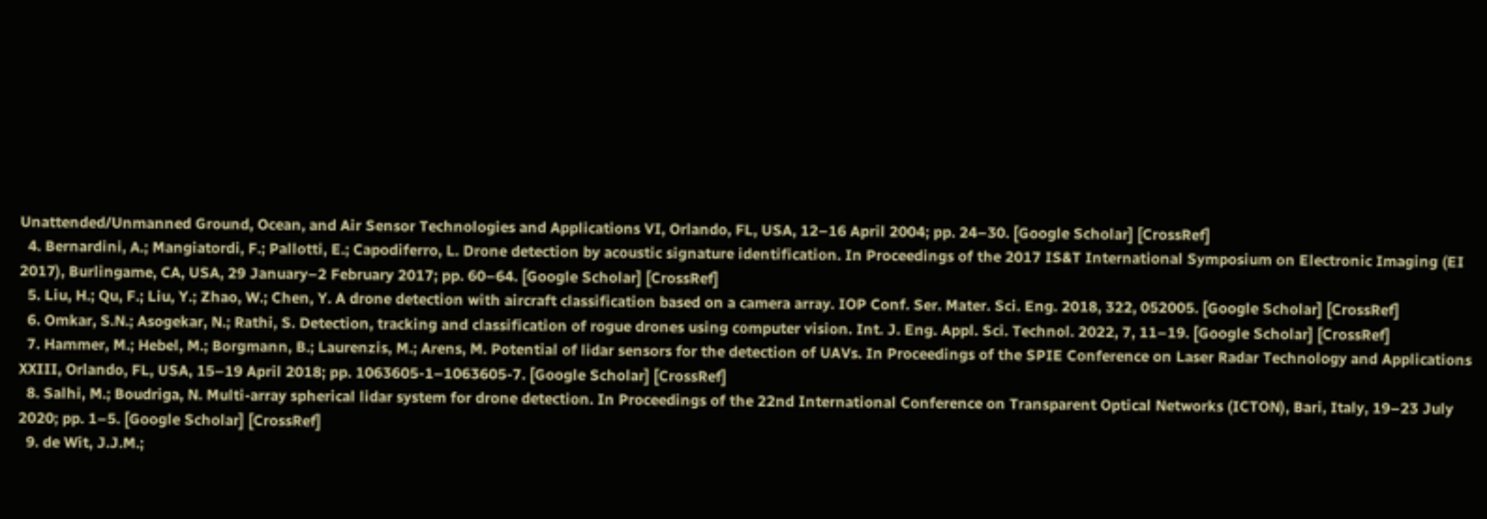Unattended/Unmanned Ground, Ocean, and Air Sensor Technologies and Applications VI, Orlando, FL, USA, 12–16 April 2004; pp. 24–30. [Google Scholar] [CrossRef]
  4. Bernardini, A.; Mangiatordi, F.; Pallotti, E.; Capodiferro, L. Drone detection by acoustic signature identification. In Proceedings of the 2017 IS&T International Symposium on Electronic Imaging (EI 2017), Burlingame, CA, USA, 29 January–2 February 2017; pp. 60–64. [Google Scholar] [CrossRef]
  5. Liu, H.; Qu, F.; Liu, Y.; Zhao, W.; Chen, Y. A drone detection with aircraft classification based on a camera array. IOP Conf. Ser. Mater. Sci. Eng. 2018, 322, 052005. [Google Scholar] [CrossRef]
  6. Omkar, S.N.; Asogekar, N.; Rathi, S. Detection, tracking and classification of rogue drones using computer vision. Int. J. Eng. Appl. Sci. Technol. 2022, 7, 11–19. [Google Scholar] [CrossRef]
  7. Hammer, M.; Hebel, M.; Borgmann, B.; Laurenzis, M.; Arens, M. Potential of lidar sensors for the detection of UAVs. In Proceedings of the SPIE Conference on Laser Radar Technology and Applications XXIII, Orlando, FL, USA, 15–19 April 2018; pp. 1063605-1–1063605-7. [Google Scholar] [CrossRef]
  8. Salhi, M.; Boudriga, N. Multi-array spherical lidar system for drone detection. In Proceedings of the 22nd International Conference on Transparent Optical Networks (ICTON), Bari, Italy, 19–23 July 2020; pp. 1–5. [Google Scholar] [CrossRef]
  9. de Wit, J.J.M.;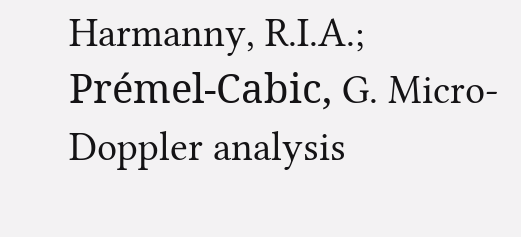Harmanny, R.I.A.; Prémel-Cabic, G. Micro-Doppler analysis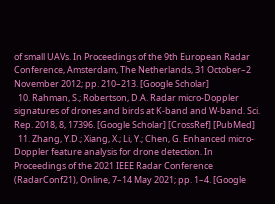of small UAVs. In Proceedings of the 9th European Radar Conference, Amsterdam, The Netherlands, 31 October–2 November 2012; pp. 210–213. [Google Scholar]
  10. Rahman, S.; Robertson, D.A. Radar micro-Doppler signatures of drones and birds at K-band and W-band. Sci. Rep. 2018, 8, 17396. [Google Scholar] [CrossRef] [PubMed]
  11. Zhang, Y.D.; Xiang, X.; Li, Y.; Chen, G. Enhanced micro-Doppler feature analysis for drone detection. In Proceedings of the 2021 IEEE Radar Conference (RadarConf21), Online, 7–14 May 2021; pp. 1–4. [Google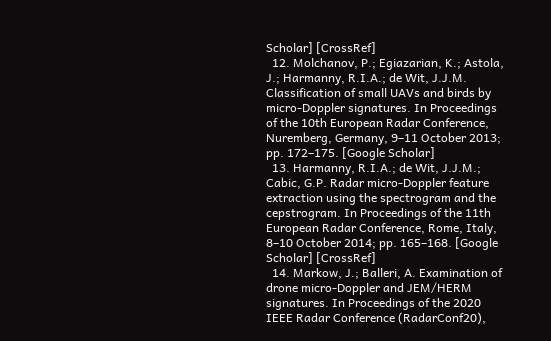Scholar] [CrossRef]
  12. Molchanov, P.; Egiazarian, K.; Astola, J.; Harmanny, R.I.A.; de Wit, J.J.M. Classification of small UAVs and birds by micro-Doppler signatures. In Proceedings of the 10th European Radar Conference, Nuremberg, Germany, 9–11 October 2013; pp. 172–175. [Google Scholar]
  13. Harmanny, R.I.A.; de Wit, J.J.M.; Cabic, G.P. Radar micro-Doppler feature extraction using the spectrogram and the cepstrogram. In Proceedings of the 11th European Radar Conference, Rome, Italy, 8–10 October 2014; pp. 165–168. [Google Scholar] [CrossRef]
  14. Markow, J.; Balleri, A. Examination of drone micro-Doppler and JEM/HERM signatures. In Proceedings of the 2020 IEEE Radar Conference (RadarConf20),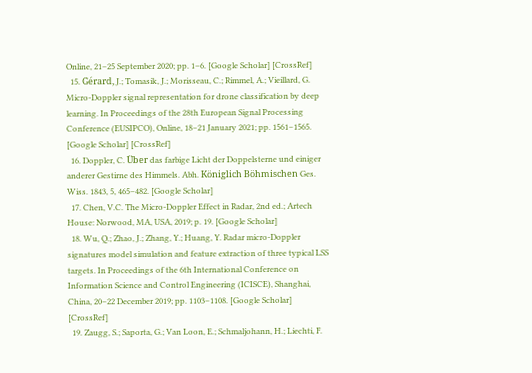Online, 21–25 September 2020; pp. 1–6. [Google Scholar] [CrossRef]
  15. Gérard, J.; Tomasik, J.; Morisseau, C.; Rimmel, A.; Vieillard, G. Micro-Doppler signal representation for drone classification by deep learning. In Proceedings of the 28th European Signal Processing Conference (EUSIPCO), Online, 18–21 January 2021; pp. 1561–1565. [Google Scholar] [CrossRef]
  16. Doppler, C. Über das farbige Licht der Doppelsterne und einiger anderer Gestirne des Himmels. Abh. Königlich Böhmischen Ges. Wiss. 1843, 5, 465–482. [Google Scholar]
  17. Chen, V.C. The Micro-Doppler Effect in Radar, 2nd ed.; Artech House: Norwood, MA, USA, 2019; p. 19. [Google Scholar]
  18. Wu, Q.; Zhao, J.; Zhang, Y.; Huang, Y. Radar micro-Doppler signatures model simulation and feature extraction of three typical LSS targets. In Proceedings of the 6th International Conference on Information Science and Control Engineering (ICISCE), Shanghai, China, 20–22 December 2019; pp. 1103–1108. [Google Scholar] [CrossRef]
  19. Zaugg, S.; Saporta, G.; Van Loon, E.; Schmaljohann, H.; Liechti, F.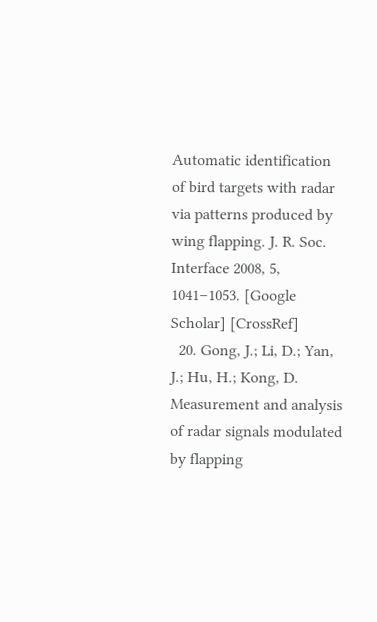Automatic identification of bird targets with radar via patterns produced by wing flapping. J. R. Soc. Interface 2008, 5, 1041–1053. [Google Scholar] [CrossRef]
  20. Gong, J.; Li, D.; Yan, J.; Hu, H.; Kong, D. Measurement and analysis of radar signals modulated by flapping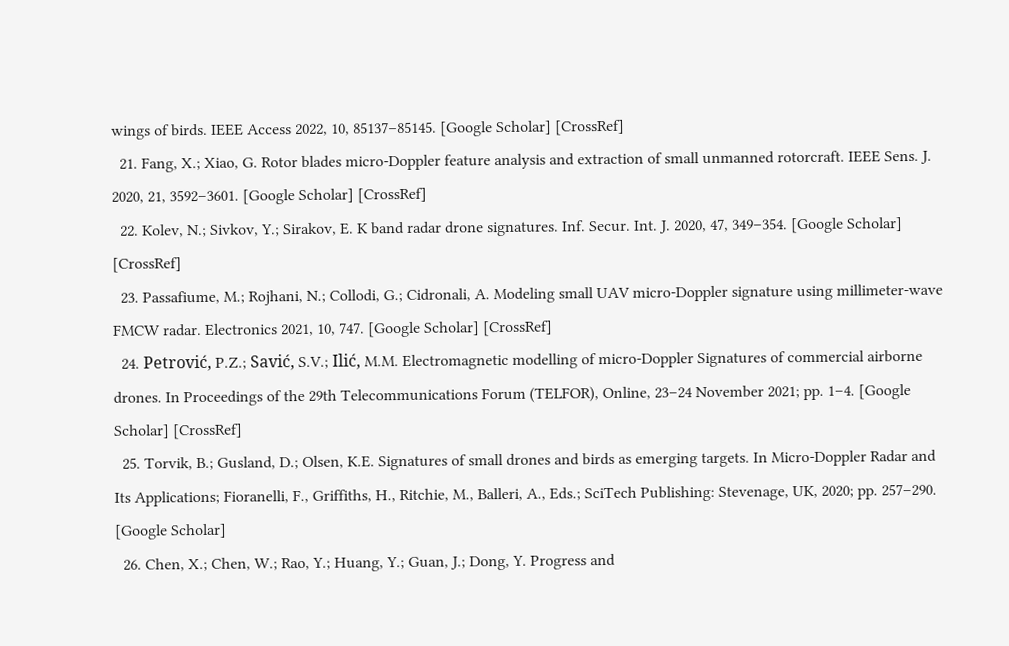wings of birds. IEEE Access 2022, 10, 85137–85145. [Google Scholar] [CrossRef]
  21. Fang, X.; Xiao, G. Rotor blades micro-Doppler feature analysis and extraction of small unmanned rotorcraft. IEEE Sens. J. 2020, 21, 3592–3601. [Google Scholar] [CrossRef]
  22. Kolev, N.; Sivkov, Y.; Sirakov, E. K band radar drone signatures. Inf. Secur. Int. J. 2020, 47, 349–354. [Google Scholar] [CrossRef]
  23. Passafiume, M.; Rojhani, N.; Collodi, G.; Cidronali, A. Modeling small UAV micro-Doppler signature using millimeter-wave FMCW radar. Electronics 2021, 10, 747. [Google Scholar] [CrossRef]
  24. Petrović, P.Z.; Savić, S.V.; Ilić, M.M. Electromagnetic modelling of micro-Doppler Signatures of commercial airborne drones. In Proceedings of the 29th Telecommunications Forum (TELFOR), Online, 23–24 November 2021; pp. 1–4. [Google Scholar] [CrossRef]
  25. Torvik, B.; Gusland, D.; Olsen, K.E. Signatures of small drones and birds as emerging targets. In Micro-Doppler Radar and Its Applications; Fioranelli, F., Griffiths, H., Ritchie, M., Balleri, A., Eds.; SciTech Publishing: Stevenage, UK, 2020; pp. 257–290. [Google Scholar]
  26. Chen, X.; Chen, W.; Rao, Y.; Huang, Y.; Guan, J.; Dong, Y. Progress and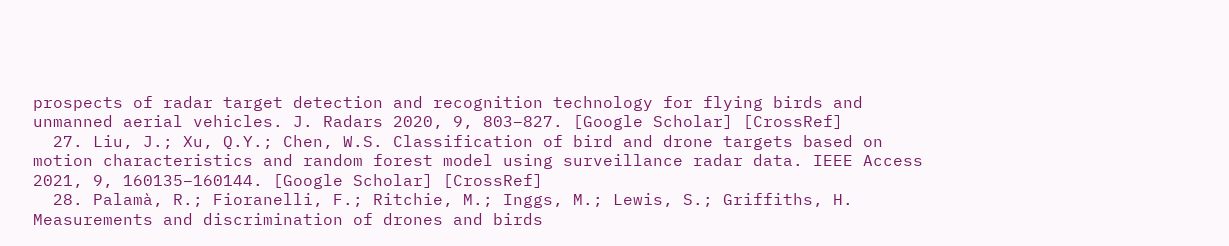prospects of radar target detection and recognition technology for flying birds and unmanned aerial vehicles. J. Radars 2020, 9, 803–827. [Google Scholar] [CrossRef]
  27. Liu, J.; Xu, Q.Y.; Chen, W.S. Classification of bird and drone targets based on motion characteristics and random forest model using surveillance radar data. IEEE Access 2021, 9, 160135–160144. [Google Scholar] [CrossRef]
  28. Palamà, R.; Fioranelli, F.; Ritchie, M.; Inggs, M.; Lewis, S.; Griffiths, H. Measurements and discrimination of drones and birds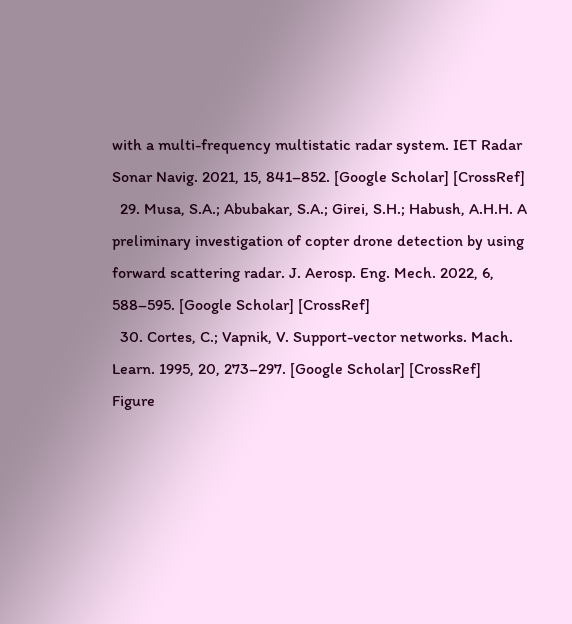with a multi-frequency multistatic radar system. IET Radar Sonar Navig. 2021, 15, 841–852. [Google Scholar] [CrossRef]
  29. Musa, S.A.; Abubakar, S.A.; Girei, S.H.; Habush, A.H.H. A preliminary investigation of copter drone detection by using forward scattering radar. J. Aerosp. Eng. Mech. 2022, 6, 588–595. [Google Scholar] [CrossRef]
  30. Cortes, C.; Vapnik, V. Support-vector networks. Mach. Learn. 1995, 20, 273–297. [Google Scholar] [CrossRef]
Figure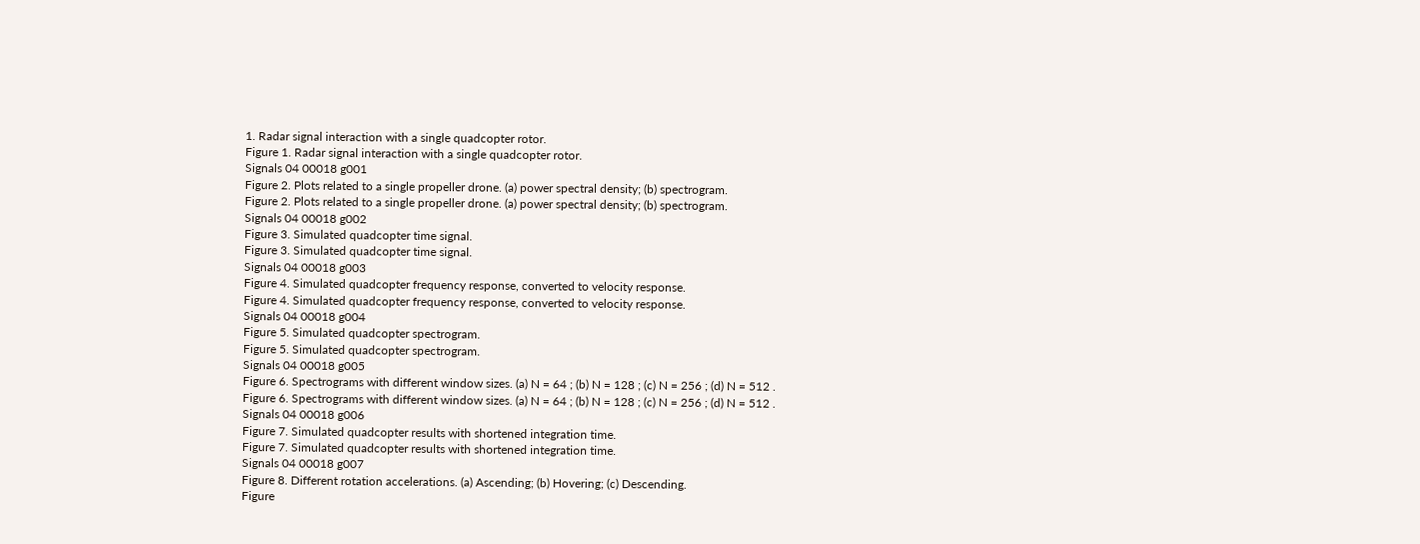1. Radar signal interaction with a single quadcopter rotor.
Figure 1. Radar signal interaction with a single quadcopter rotor.
Signals 04 00018 g001
Figure 2. Plots related to a single propeller drone. (a) power spectral density; (b) spectrogram.
Figure 2. Plots related to a single propeller drone. (a) power spectral density; (b) spectrogram.
Signals 04 00018 g002
Figure 3. Simulated quadcopter time signal.
Figure 3. Simulated quadcopter time signal.
Signals 04 00018 g003
Figure 4. Simulated quadcopter frequency response, converted to velocity response.
Figure 4. Simulated quadcopter frequency response, converted to velocity response.
Signals 04 00018 g004
Figure 5. Simulated quadcopter spectrogram.
Figure 5. Simulated quadcopter spectrogram.
Signals 04 00018 g005
Figure 6. Spectrograms with different window sizes. (a) N = 64 ; (b) N = 128 ; (c) N = 256 ; (d) N = 512 .
Figure 6. Spectrograms with different window sizes. (a) N = 64 ; (b) N = 128 ; (c) N = 256 ; (d) N = 512 .
Signals 04 00018 g006
Figure 7. Simulated quadcopter results with shortened integration time.
Figure 7. Simulated quadcopter results with shortened integration time.
Signals 04 00018 g007
Figure 8. Different rotation accelerations. (a) Ascending; (b) Hovering; (c) Descending.
Figure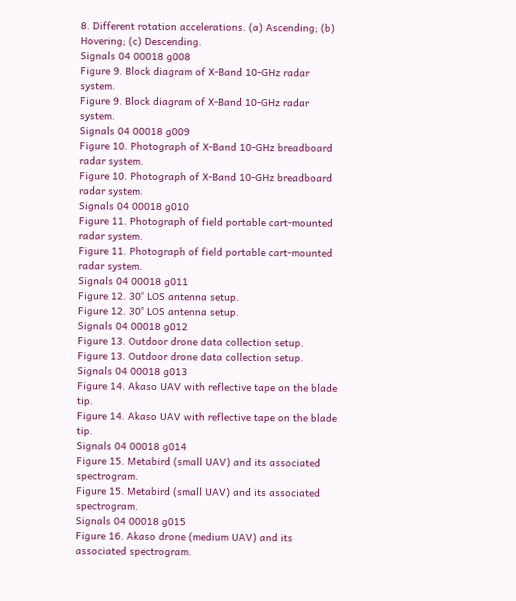8. Different rotation accelerations. (a) Ascending; (b) Hovering; (c) Descending.
Signals 04 00018 g008
Figure 9. Block diagram of X-Band 10-GHz radar system.
Figure 9. Block diagram of X-Band 10-GHz radar system.
Signals 04 00018 g009
Figure 10. Photograph of X-Band 10-GHz breadboard radar system.
Figure 10. Photograph of X-Band 10-GHz breadboard radar system.
Signals 04 00018 g010
Figure 11. Photograph of field portable cart-mounted radar system.
Figure 11. Photograph of field portable cart-mounted radar system.
Signals 04 00018 g011
Figure 12. 30° LOS antenna setup.
Figure 12. 30° LOS antenna setup.
Signals 04 00018 g012
Figure 13. Outdoor drone data collection setup.
Figure 13. Outdoor drone data collection setup.
Signals 04 00018 g013
Figure 14. Akaso UAV with reflective tape on the blade tip.
Figure 14. Akaso UAV with reflective tape on the blade tip.
Signals 04 00018 g014
Figure 15. Metabird (small UAV) and its associated spectrogram.
Figure 15. Metabird (small UAV) and its associated spectrogram.
Signals 04 00018 g015
Figure 16. Akaso drone (medium UAV) and its associated spectrogram.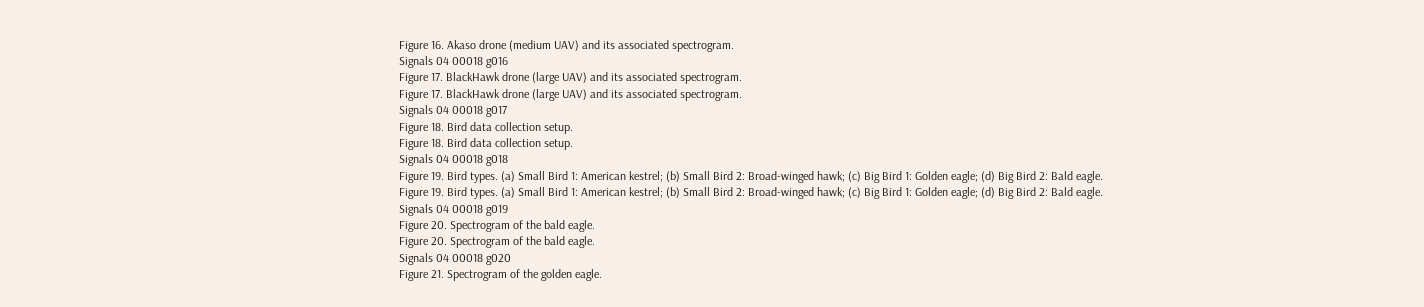Figure 16. Akaso drone (medium UAV) and its associated spectrogram.
Signals 04 00018 g016
Figure 17. BlackHawk drone (large UAV) and its associated spectrogram.
Figure 17. BlackHawk drone (large UAV) and its associated spectrogram.
Signals 04 00018 g017
Figure 18. Bird data collection setup.
Figure 18. Bird data collection setup.
Signals 04 00018 g018
Figure 19. Bird types. (a) Small Bird 1: American kestrel; (b) Small Bird 2: Broad-winged hawk; (c) Big Bird 1: Golden eagle; (d) Big Bird 2: Bald eagle.
Figure 19. Bird types. (a) Small Bird 1: American kestrel; (b) Small Bird 2: Broad-winged hawk; (c) Big Bird 1: Golden eagle; (d) Big Bird 2: Bald eagle.
Signals 04 00018 g019
Figure 20. Spectrogram of the bald eagle.
Figure 20. Spectrogram of the bald eagle.
Signals 04 00018 g020
Figure 21. Spectrogram of the golden eagle.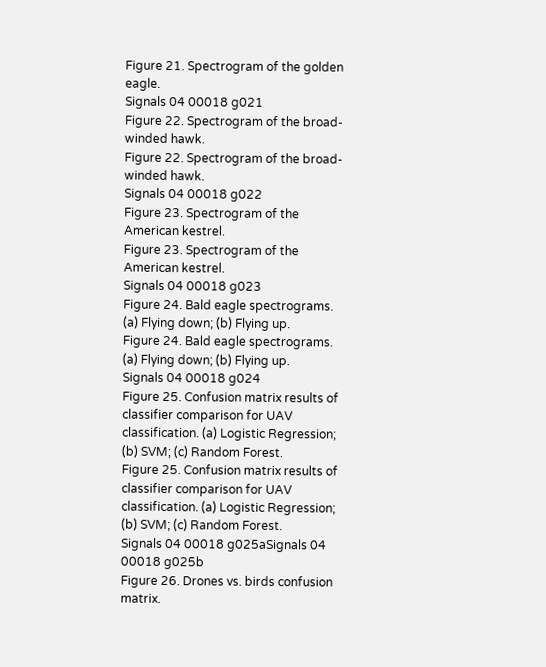Figure 21. Spectrogram of the golden eagle.
Signals 04 00018 g021
Figure 22. Spectrogram of the broad-winded hawk.
Figure 22. Spectrogram of the broad-winded hawk.
Signals 04 00018 g022
Figure 23. Spectrogram of the American kestrel.
Figure 23. Spectrogram of the American kestrel.
Signals 04 00018 g023
Figure 24. Bald eagle spectrograms. (a) Flying down; (b) Flying up.
Figure 24. Bald eagle spectrograms. (a) Flying down; (b) Flying up.
Signals 04 00018 g024
Figure 25. Confusion matrix results of classifier comparison for UAV classification. (a) Logistic Regression; (b) SVM; (c) Random Forest.
Figure 25. Confusion matrix results of classifier comparison for UAV classification. (a) Logistic Regression; (b) SVM; (c) Random Forest.
Signals 04 00018 g025aSignals 04 00018 g025b
Figure 26. Drones vs. birds confusion matrix.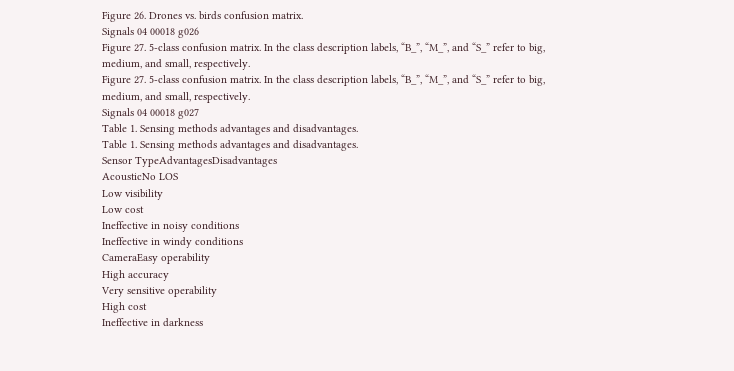Figure 26. Drones vs. birds confusion matrix.
Signals 04 00018 g026
Figure 27. 5-class confusion matrix. In the class description labels, “B_”, “M_”, and “S_” refer to big, medium, and small, respectively.
Figure 27. 5-class confusion matrix. In the class description labels, “B_”, “M_”, and “S_” refer to big, medium, and small, respectively.
Signals 04 00018 g027
Table 1. Sensing methods advantages and disadvantages.
Table 1. Sensing methods advantages and disadvantages.
Sensor TypeAdvantagesDisadvantages
AcousticNo LOS
Low visibility
Low cost
Ineffective in noisy conditions
Ineffective in windy conditions
CameraEasy operability
High accuracy
Very sensitive operability
High cost
Ineffective in darkness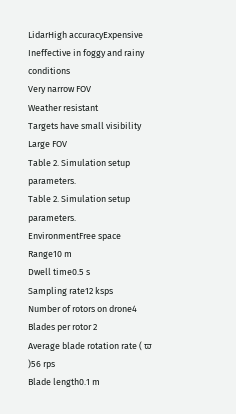LidarHigh accuracyExpensive
Ineffective in foggy and rainy conditions
Very narrow FOV
Weather resistant
Targets have small visibility
Large FOV
Table 2. Simulation setup parameters.
Table 2. Simulation setup parameters.
EnvironmentFree space
Range10 m
Dwell time0.5 s
Sampling rate12 ksps
Number of rotors on drone4
Blades per rotor 2
Average blade rotation rate ( ϖ )56 rps
Blade length0.1 m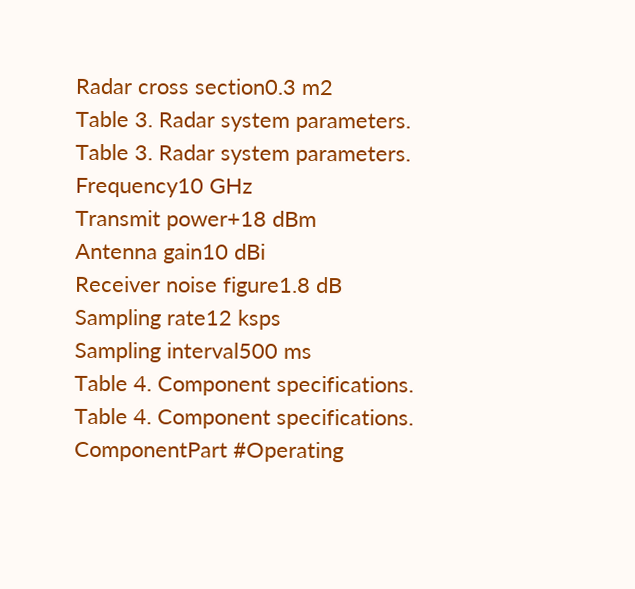Radar cross section0.3 m2
Table 3. Radar system parameters.
Table 3. Radar system parameters.
Frequency10 GHz
Transmit power+18 dBm
Antenna gain10 dBi
Receiver noise figure1.8 dB
Sampling rate12 ksps
Sampling interval500 ms
Table 4. Component specifications.
Table 4. Component specifications.
ComponentPart #Operating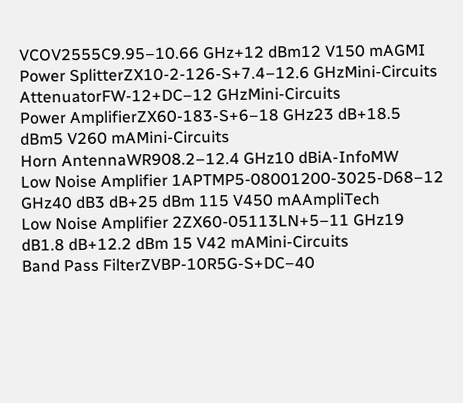VCOV2555C9.95–10.66 GHz+12 dBm12 V150 mAGMI
Power SplitterZX10-2-126-S+7.4–12.6 GHzMini-Circuits
AttenuatorFW-12+DC–12 GHzMini-Circuits
Power AmplifierZX60-183-S+6–18 GHz23 dB+18.5 dBm5 V260 mAMini-Circuits
Horn AntennaWR908.2–12.4 GHz10 dBiA-InfoMW
Low Noise Amplifier 1APTMP5-08001200-3025-D68–12 GHz40 dB3 dB+25 dBm 115 V450 mAAmpliTech
Low Noise Amplifier 2ZX60-05113LN+5–11 GHz19 dB1.8 dB+12.2 dBm 15 V42 mAMini-Circuits
Band Pass FilterZVBP-10R5G-S+DC–40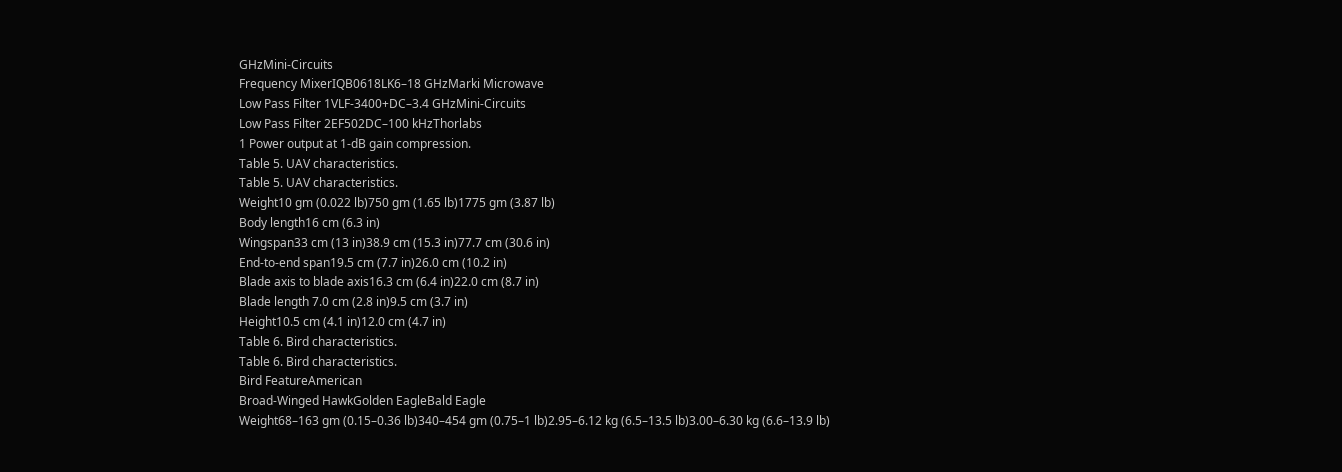GHzMini-Circuits
Frequency MixerIQB0618LK6–18 GHzMarki Microwave
Low Pass Filter 1VLF-3400+DC–3.4 GHzMini-Circuits
Low Pass Filter 2EF502DC–100 kHzThorlabs
1 Power output at 1-dB gain compression.
Table 5. UAV characteristics.
Table 5. UAV characteristics.
Weight10 gm (0.022 lb)750 gm (1.65 lb)1775 gm (3.87 lb)
Body length16 cm (6.3 in)
Wingspan33 cm (13 in)38.9 cm (15.3 in)77.7 cm (30.6 in)
End-to-end span19.5 cm (7.7 in)26.0 cm (10.2 in)
Blade axis to blade axis16.3 cm (6.4 in)22.0 cm (8.7 in)
Blade length 7.0 cm (2.8 in)9.5 cm (3.7 in)
Height10.5 cm (4.1 in)12.0 cm (4.7 in)
Table 6. Bird characteristics.
Table 6. Bird characteristics.
Bird FeatureAmerican
Broad-Winged HawkGolden EagleBald Eagle
Weight68–163 gm (0.15–0.36 lb)340–454 gm (0.75–1 lb)2.95–6.12 kg (6.5–13.5 lb)3.00–6.30 kg (6.6–13.9 lb)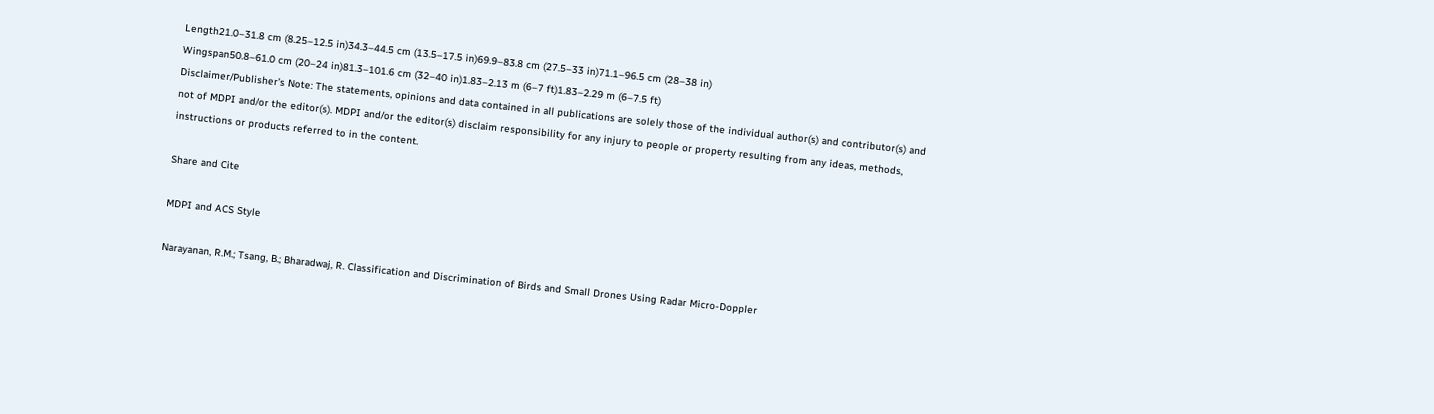Length21.0–31.8 cm (8.25–12.5 in)34.3–44.5 cm (13.5–17.5 in)69.9–83.8 cm (27.5–33 in)71.1–96.5 cm (28–38 in)
Wingspan50.8–61.0 cm (20–24 in)81.3–101.6 cm (32–40 in)1.83–2.13 m (6–7 ft)1.83–2.29 m (6–7.5 ft)
Disclaimer/Publisher’s Note: The statements, opinions and data contained in all publications are solely those of the individual author(s) and contributor(s) and not of MDPI and/or the editor(s). MDPI and/or the editor(s) disclaim responsibility for any injury to people or property resulting from any ideas, methods, instructions or products referred to in the content.

Share and Cite

MDPI and ACS Style

Narayanan, R.M.; Tsang, B.; Bharadwaj, R. Classification and Discrimination of Birds and Small Drones Using Radar Micro-Doppler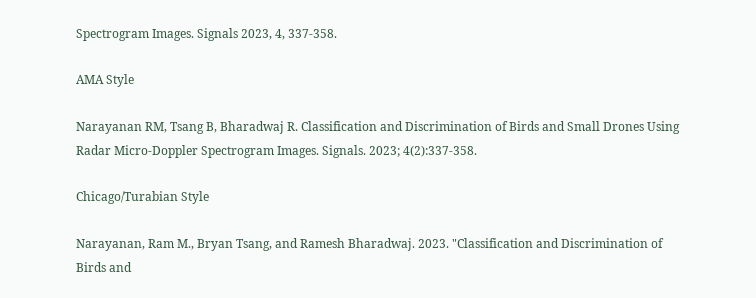Spectrogram Images. Signals 2023, 4, 337-358.

AMA Style

Narayanan RM, Tsang B, Bharadwaj R. Classification and Discrimination of Birds and Small Drones Using Radar Micro-Doppler Spectrogram Images. Signals. 2023; 4(2):337-358.

Chicago/Turabian Style

Narayanan, Ram M., Bryan Tsang, and Ramesh Bharadwaj. 2023. "Classification and Discrimination of Birds and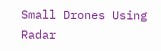Small Drones Using Radar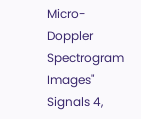Micro-Doppler Spectrogram Images" Signals 4,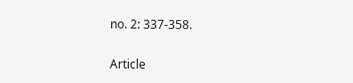no. 2: 337-358.

Article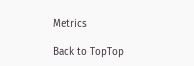Metrics

Back to TopTop